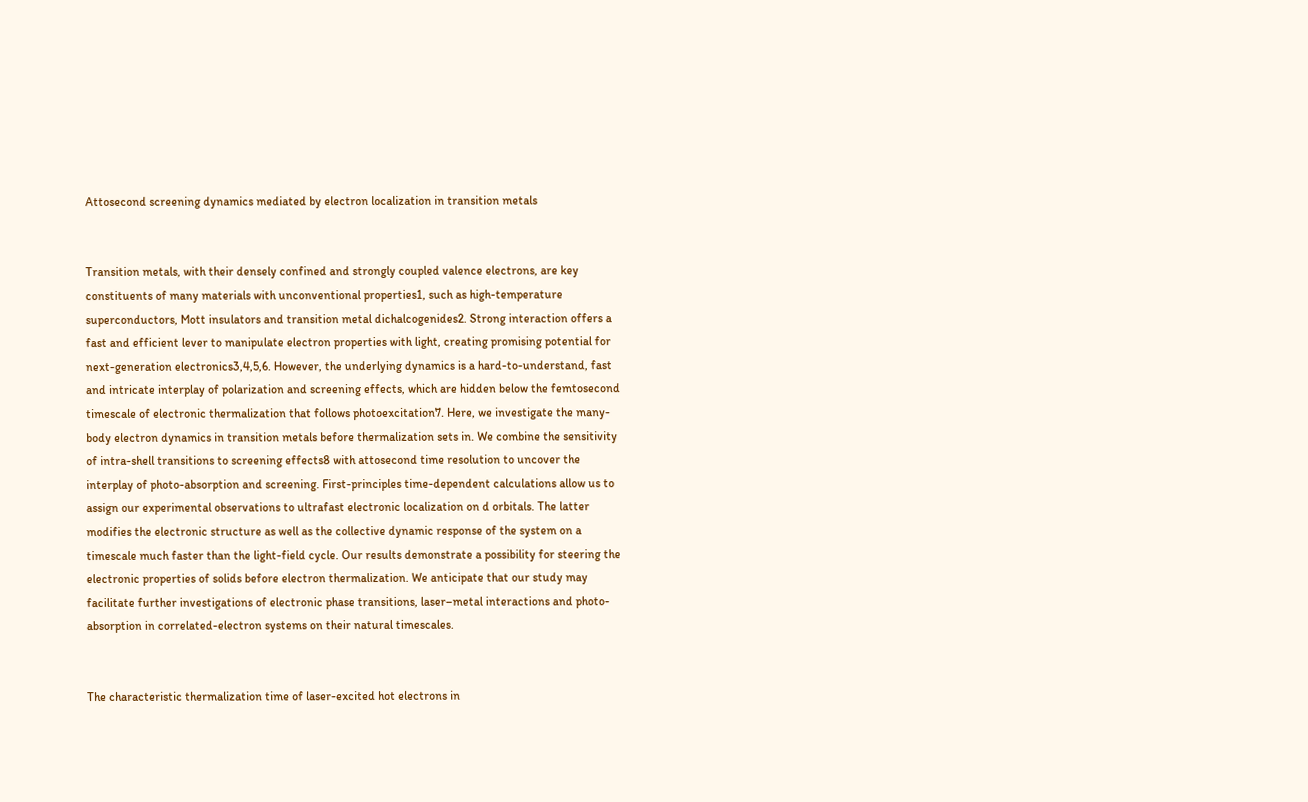Attosecond screening dynamics mediated by electron localization in transition metals


Transition metals, with their densely confined and strongly coupled valence electrons, are key constituents of many materials with unconventional properties1, such as high-temperature superconductors, Mott insulators and transition metal dichalcogenides2. Strong interaction offers a fast and efficient lever to manipulate electron properties with light, creating promising potential for next-generation electronics3,4,5,6. However, the underlying dynamics is a hard-to-understand, fast and intricate interplay of polarization and screening effects, which are hidden below the femtosecond timescale of electronic thermalization that follows photoexcitation7. Here, we investigate the many-body electron dynamics in transition metals before thermalization sets in. We combine the sensitivity of intra-shell transitions to screening effects8 with attosecond time resolution to uncover the interplay of photo-absorption and screening. First-principles time-dependent calculations allow us to assign our experimental observations to ultrafast electronic localization on d orbitals. The latter modifies the electronic structure as well as the collective dynamic response of the system on a timescale much faster than the light-field cycle. Our results demonstrate a possibility for steering the electronic properties of solids before electron thermalization. We anticipate that our study may facilitate further investigations of electronic phase transitions, laser–metal interactions and photo-absorption in correlated-electron systems on their natural timescales.


The characteristic thermalization time of laser-excited hot electrons in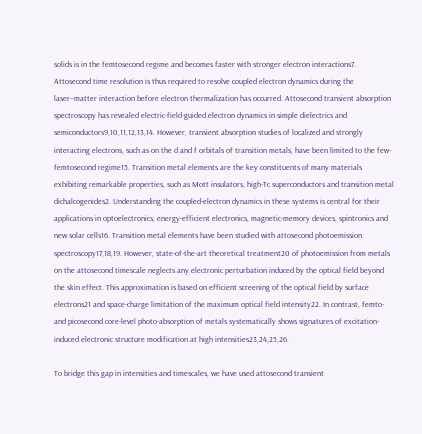solids is in the femtosecond regime and becomes faster with stronger electron interactions7. Attosecond time resolution is thus required to resolve coupled electron dynamics during the laser–matter interaction before electron thermalization has occurred. Attosecond transient absorption spectroscopy has revealed electric-field-guided electron dynamics in simple dielectrics and semiconductors9,10,11,12,13,14. However, transient absorption studies of localized and strongly interacting electrons, such as on the d and f orbitals of transition metals, have been limited to the few-femtosecond regime15. Transition metal elements are the key constituents of many materials exhibiting remarkable properties, such as Mott insulators, high-Tc superconductors and transition metal dichalcogenides2. Understanding the coupled-electron dynamics in these systems is central for their applications in optoelectronics, energy-efficient electronics, magnetic-memory devices, spintronics and new solar cells16. Transition metal elements have been studied with attosecond photoemission spectroscopy17,18,19. However, state-of-the-art theoretical treatment20 of photoemission from metals on the attosecond timescale neglects any electronic perturbation induced by the optical field beyond the skin effect. This approximation is based on efficient screening of the optical field by surface electrons21 and space-charge limitation of the maximum optical field intensity22. In contrast, femto- and picosecond core-level photo-absorption of metals systematically shows signatures of excitation-induced electronic structure modification at high intensities23,24,25,26.

To bridge this gap in intensities and timescales, we have used attosecond transient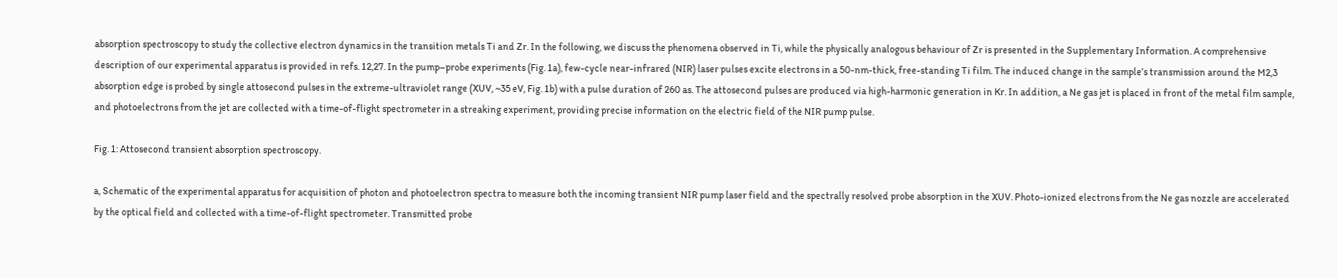absorption spectroscopy to study the collective electron dynamics in the transition metals Ti and Zr. In the following, we discuss the phenomena observed in Ti, while the physically analogous behaviour of Zr is presented in the Supplementary Information. A comprehensive description of our experimental apparatus is provided in refs. 12,27. In the pump–probe experiments (Fig. 1a), few-cycle near-infrared (NIR) laser pulses excite electrons in a 50-nm-thick, free-standing Ti film. The induced change in the sample’s transmission around the M2,3 absorption edge is probed by single attosecond pulses in the extreme-ultraviolet range (XUV, ~35 eV, Fig. 1b) with a pulse duration of 260 as. The attosecond pulses are produced via high-harmonic generation in Kr. In addition, a Ne gas jet is placed in front of the metal film sample, and photoelectrons from the jet are collected with a time-of-flight spectrometer in a streaking experiment, providing precise information on the electric field of the NIR pump pulse.

Fig. 1: Attosecond transient absorption spectroscopy.

a, Schematic of the experimental apparatus for acquisition of photon and photoelectron spectra to measure both the incoming transient NIR pump laser field and the spectrally resolved probe absorption in the XUV. Photo-ionized electrons from the Ne gas nozzle are accelerated by the optical field and collected with a time-of-flight spectrometer. Transmitted probe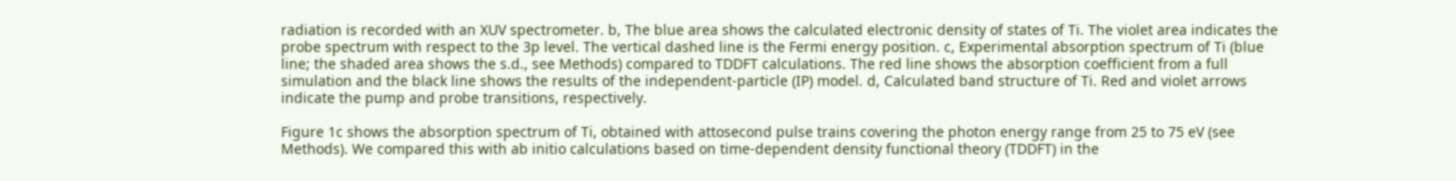radiation is recorded with an XUV spectrometer. b, The blue area shows the calculated electronic density of states of Ti. The violet area indicates the probe spectrum with respect to the 3p level. The vertical dashed line is the Fermi energy position. c, Experimental absorption spectrum of Ti (blue line; the shaded area shows the s.d., see Methods) compared to TDDFT calculations. The red line shows the absorption coefficient from a full simulation and the black line shows the results of the independent-particle (IP) model. d, Calculated band structure of Ti. Red and violet arrows indicate the pump and probe transitions, respectively.

Figure 1c shows the absorption spectrum of Ti, obtained with attosecond pulse trains covering the photon energy range from 25 to 75 eV (see Methods). We compared this with ab initio calculations based on time-dependent density functional theory (TDDFT) in the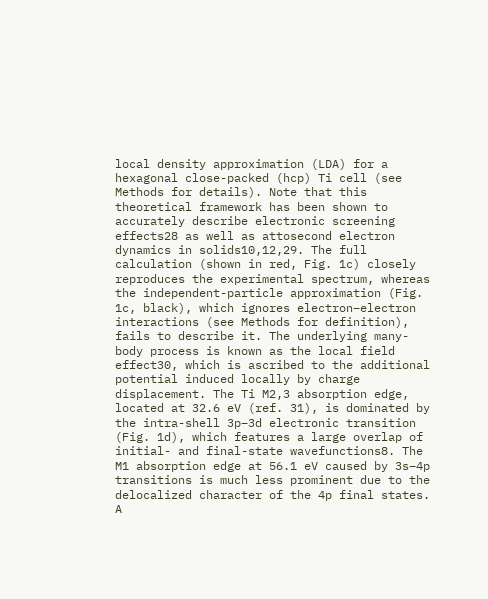local density approximation (LDA) for a hexagonal close-packed (hcp) Ti cell (see Methods for details). Note that this theoretical framework has been shown to accurately describe electronic screening effects28 as well as attosecond electron dynamics in solids10,12,29. The full calculation (shown in red, Fig. 1c) closely reproduces the experimental spectrum, whereas the independent-particle approximation (Fig. 1c, black), which ignores electron–electron interactions (see Methods for definition), fails to describe it. The underlying many-body process is known as the local field effect30, which is ascribed to the additional potential induced locally by charge displacement. The Ti M2,3 absorption edge, located at 32.6 eV (ref. 31), is dominated by the intra-shell 3p–3d electronic transition (Fig. 1d), which features a large overlap of initial- and final-state wavefunctions8. The M1 absorption edge at 56.1 eV caused by 3s–4p transitions is much less prominent due to the delocalized character of the 4p final states. A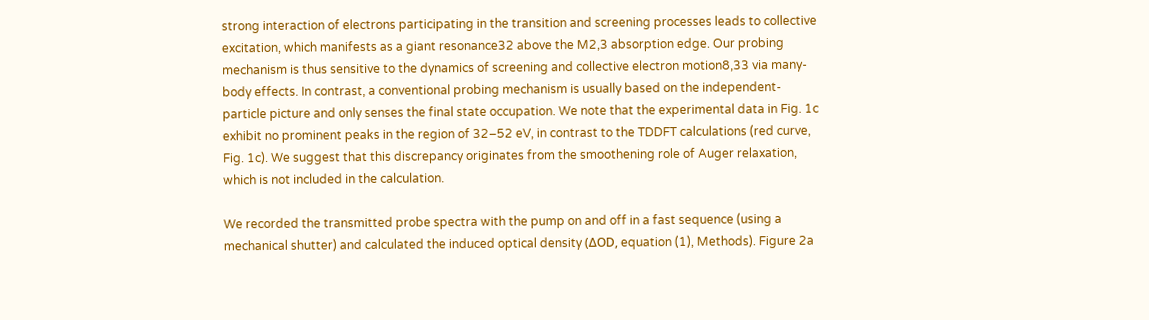strong interaction of electrons participating in the transition and screening processes leads to collective excitation, which manifests as a giant resonance32 above the M2,3 absorption edge. Our probing mechanism is thus sensitive to the dynamics of screening and collective electron motion8,33 via many-body effects. In contrast, a conventional probing mechanism is usually based on the independent-particle picture and only senses the final state occupation. We note that the experimental data in Fig. 1c exhibit no prominent peaks in the region of 32–52 eV, in contrast to the TDDFT calculations (red curve, Fig. 1c). We suggest that this discrepancy originates from the smoothening role of Auger relaxation, which is not included in the calculation.

We recorded the transmitted probe spectra with the pump on and off in a fast sequence (using a mechanical shutter) and calculated the induced optical density (ΔOD, equation (1), Methods). Figure 2a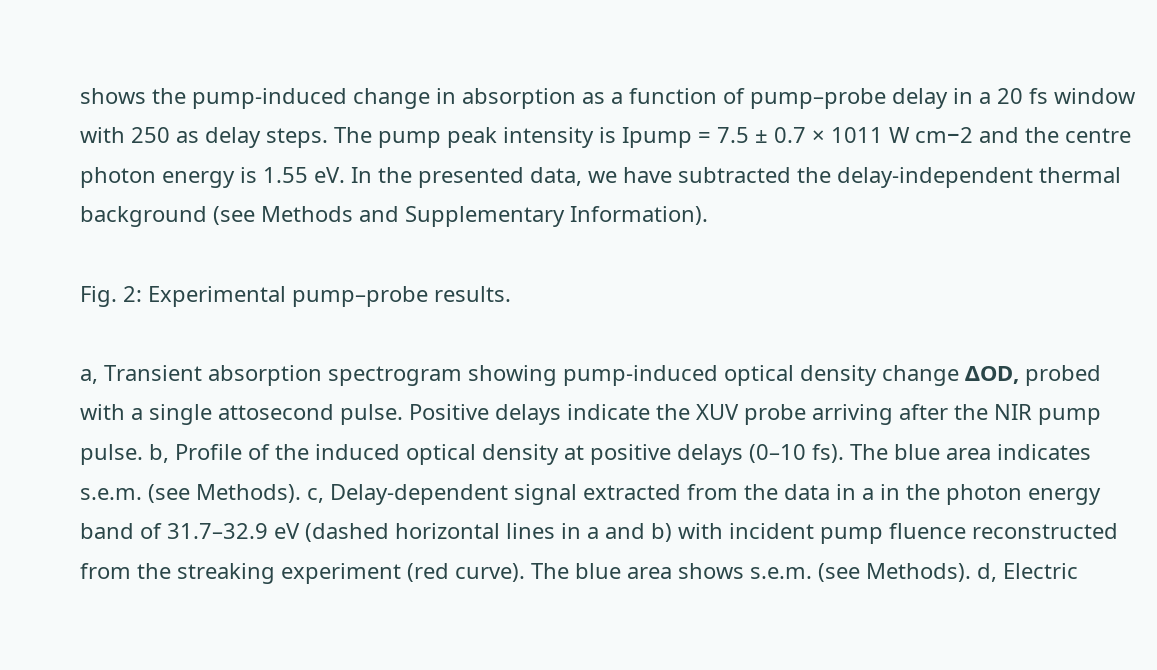shows the pump-induced change in absorption as a function of pump–probe delay in a 20 fs window with 250 as delay steps. The pump peak intensity is Ipump = 7.5 ± 0.7 × 1011 W cm−2 and the centre photon energy is 1.55 eV. In the presented data, we have subtracted the delay-independent thermal background (see Methods and Supplementary Information).

Fig. 2: Experimental pump–probe results.

a, Transient absorption spectrogram showing pump-induced optical density change ΔOD, probed with a single attosecond pulse. Positive delays indicate the XUV probe arriving after the NIR pump pulse. b, Profile of the induced optical density at positive delays (0–10 fs). The blue area indicates s.e.m. (see Methods). c, Delay-dependent signal extracted from the data in a in the photon energy band of 31.7–32.9 eV (dashed horizontal lines in a and b) with incident pump fluence reconstructed from the streaking experiment (red curve). The blue area shows s.e.m. (see Methods). d, Electric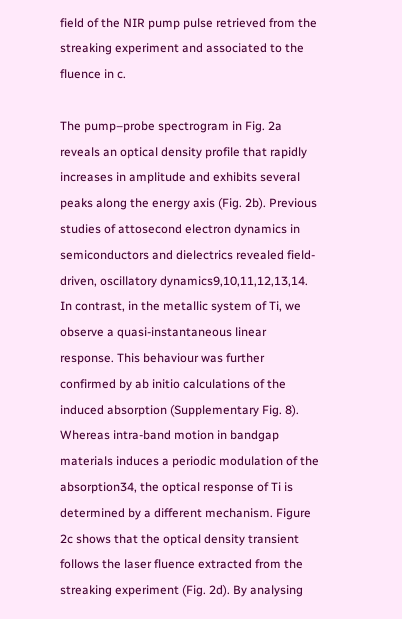field of the NIR pump pulse retrieved from the streaking experiment and associated to the fluence in c.

The pump–probe spectrogram in Fig. 2a reveals an optical density profile that rapidly increases in amplitude and exhibits several peaks along the energy axis (Fig. 2b). Previous studies of attosecond electron dynamics in semiconductors and dielectrics revealed field-driven, oscillatory dynamics9,10,11,12,13,14. In contrast, in the metallic system of Ti, we observe a quasi-instantaneous linear response. This behaviour was further confirmed by ab initio calculations of the induced absorption (Supplementary Fig. 8). Whereas intra-band motion in bandgap materials induces a periodic modulation of the absorption34, the optical response of Ti is determined by a different mechanism. Figure 2c shows that the optical density transient follows the laser fluence extracted from the streaking experiment (Fig. 2d). By analysing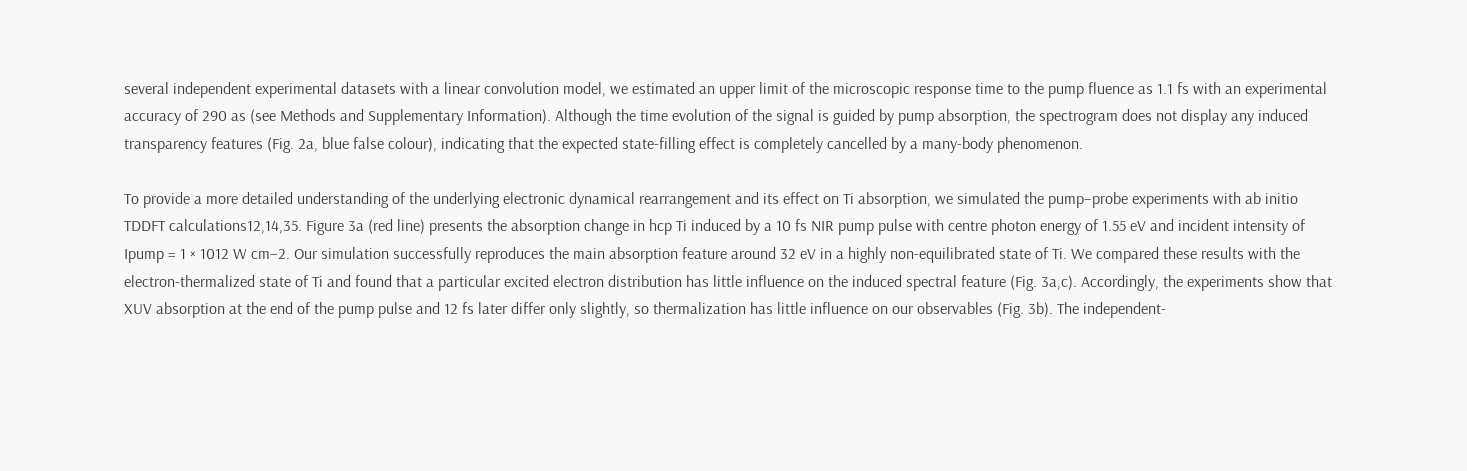several independent experimental datasets with a linear convolution model, we estimated an upper limit of the microscopic response time to the pump fluence as 1.1 fs with an experimental accuracy of 290 as (see Methods and Supplementary Information). Although the time evolution of the signal is guided by pump absorption, the spectrogram does not display any induced transparency features (Fig. 2a, blue false colour), indicating that the expected state-filling effect is completely cancelled by a many-body phenomenon.

To provide a more detailed understanding of the underlying electronic dynamical rearrangement and its effect on Ti absorption, we simulated the pump–probe experiments with ab initio TDDFT calculations12,14,35. Figure 3a (red line) presents the absorption change in hcp Ti induced by a 10 fs NIR pump pulse with centre photon energy of 1.55 eV and incident intensity of Ipump = 1 × 1012 W cm−2. Our simulation successfully reproduces the main absorption feature around 32 eV in a highly non-equilibrated state of Ti. We compared these results with the electron-thermalized state of Ti and found that a particular excited electron distribution has little influence on the induced spectral feature (Fig. 3a,c). Accordingly, the experiments show that XUV absorption at the end of the pump pulse and 12 fs later differ only slightly, so thermalization has little influence on our observables (Fig. 3b). The independent-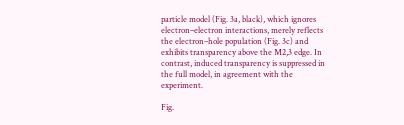particle model (Fig. 3a, black), which ignores electron–electron interactions, merely reflects the electron–hole population (Fig. 3c) and exhibits transparency above the M2,3 edge. In contrast, induced transparency is suppressed in the full model, in agreement with the experiment.

Fig.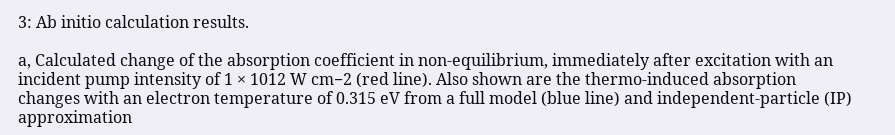3: Ab initio calculation results.

a, Calculated change of the absorption coefficient in non-equilibrium, immediately after excitation with an incident pump intensity of 1 × 1012 W cm−2 (red line). Also shown are the thermo-induced absorption changes with an electron temperature of 0.315 eV from a full model (blue line) and independent-particle (IP) approximation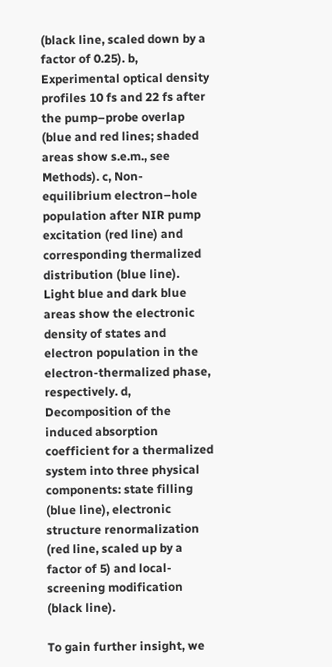(black line, scaled down by a factor of 0.25). b, Experimental optical density profiles 10 fs and 22 fs after the pump–probe overlap (blue and red lines; shaded areas show s.e.m., see Methods). c, Non-equilibrium electron–hole population after NIR pump excitation (red line) and corresponding thermalized distribution (blue line). Light blue and dark blue areas show the electronic density of states and electron population in the electron-thermalized phase, respectively. d, Decomposition of the induced absorption coefficient for a thermalized system into three physical components: state filling (blue line), electronic structure renormalization (red line, scaled up by a factor of 5) and local-screening modification (black line).

To gain further insight, we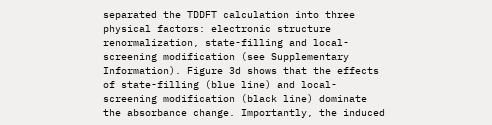separated the TDDFT calculation into three physical factors: electronic structure renormalization, state-filling and local-screening modification (see Supplementary Information). Figure 3d shows that the effects of state-filling (blue line) and local-screening modification (black line) dominate the absorbance change. Importantly, the induced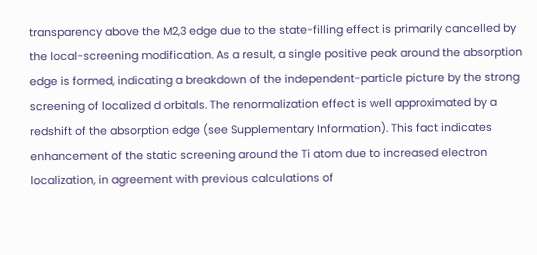transparency above the M2,3 edge due to the state-filling effect is primarily cancelled by the local-screening modification. As a result, a single positive peak around the absorption edge is formed, indicating a breakdown of the independent-particle picture by the strong screening of localized d orbitals. The renormalization effect is well approximated by a redshift of the absorption edge (see Supplementary Information). This fact indicates enhancement of the static screening around the Ti atom due to increased electron localization, in agreement with previous calculations of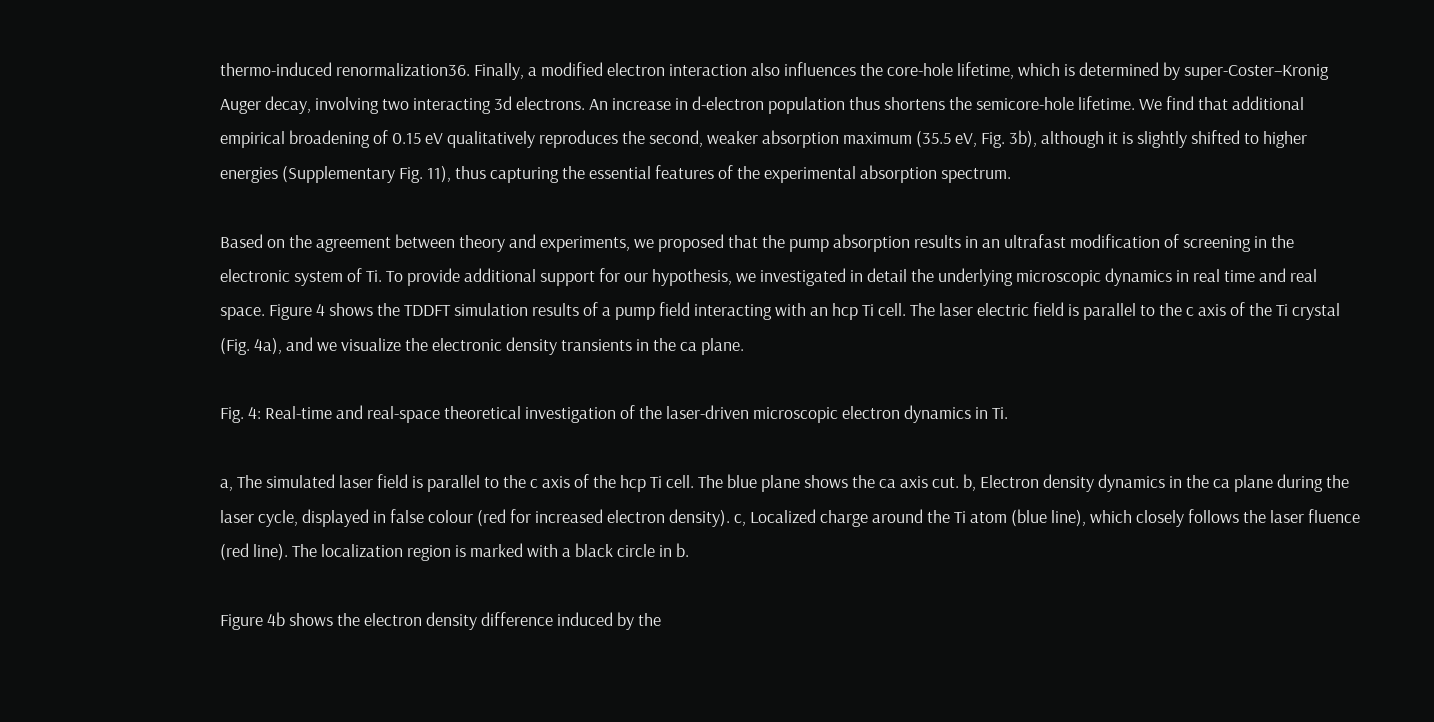thermo-induced renormalization36. Finally, a modified electron interaction also influences the core-hole lifetime, which is determined by super-Coster–Kronig Auger decay, involving two interacting 3d electrons. An increase in d-electron population thus shortens the semicore-hole lifetime. We find that additional empirical broadening of 0.15 eV qualitatively reproduces the second, weaker absorption maximum (35.5 eV, Fig. 3b), although it is slightly shifted to higher energies (Supplementary Fig. 11), thus capturing the essential features of the experimental absorption spectrum.

Based on the agreement between theory and experiments, we proposed that the pump absorption results in an ultrafast modification of screening in the electronic system of Ti. To provide additional support for our hypothesis, we investigated in detail the underlying microscopic dynamics in real time and real space. Figure 4 shows the TDDFT simulation results of a pump field interacting with an hcp Ti cell. The laser electric field is parallel to the c axis of the Ti crystal (Fig. 4a), and we visualize the electronic density transients in the ca plane.

Fig. 4: Real-time and real-space theoretical investigation of the laser-driven microscopic electron dynamics in Ti.

a, The simulated laser field is parallel to the c axis of the hcp Ti cell. The blue plane shows the ca axis cut. b, Electron density dynamics in the ca plane during the laser cycle, displayed in false colour (red for increased electron density). c, Localized charge around the Ti atom (blue line), which closely follows the laser fluence (red line). The localization region is marked with a black circle in b.

Figure 4b shows the electron density difference induced by the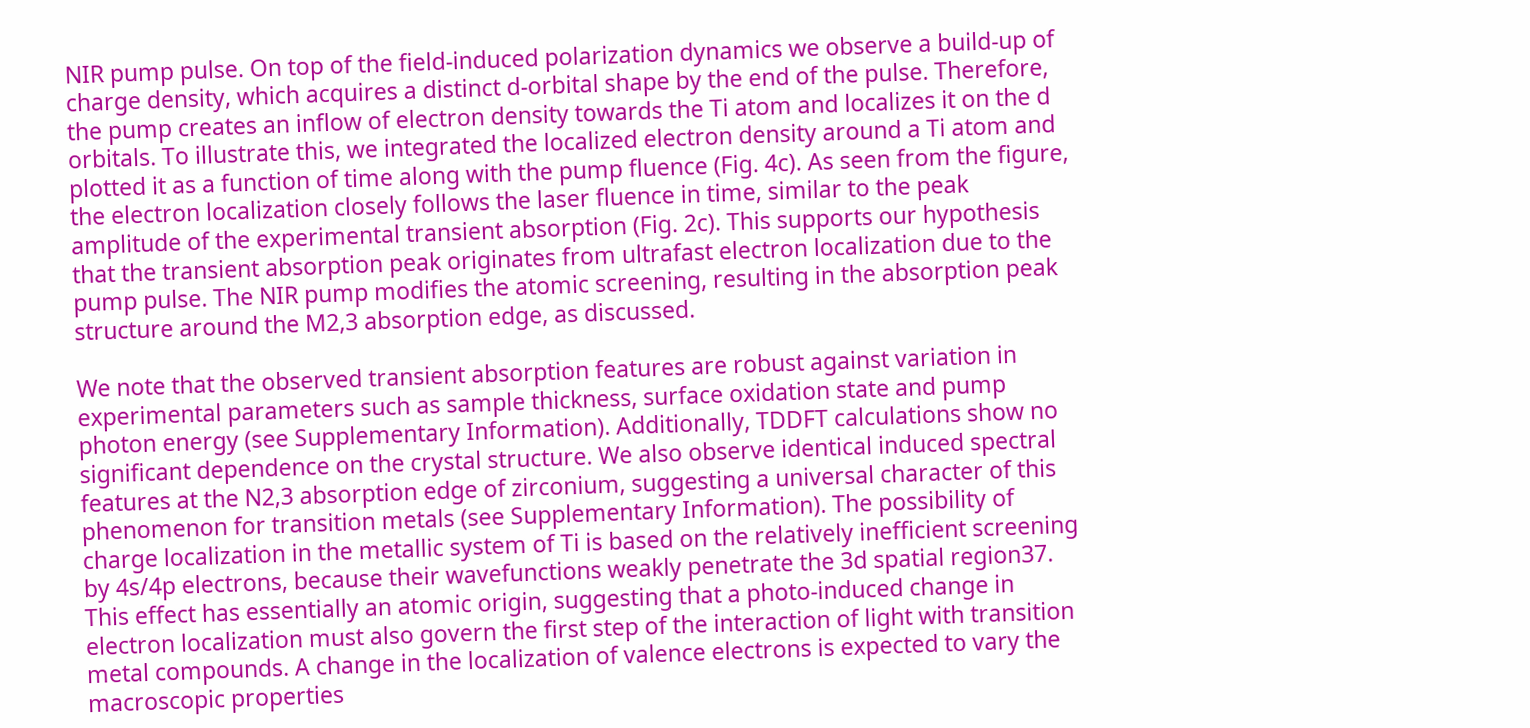NIR pump pulse. On top of the field-induced polarization dynamics we observe a build-up of charge density, which acquires a distinct d-orbital shape by the end of the pulse. Therefore, the pump creates an inflow of electron density towards the Ti atom and localizes it on the d orbitals. To illustrate this, we integrated the localized electron density around a Ti atom and plotted it as a function of time along with the pump fluence (Fig. 4c). As seen from the figure, the electron localization closely follows the laser fluence in time, similar to the peak amplitude of the experimental transient absorption (Fig. 2c). This supports our hypothesis that the transient absorption peak originates from ultrafast electron localization due to the pump pulse. The NIR pump modifies the atomic screening, resulting in the absorption peak structure around the M2,3 absorption edge, as discussed.

We note that the observed transient absorption features are robust against variation in experimental parameters such as sample thickness, surface oxidation state and pump photon energy (see Supplementary Information). Additionally, TDDFT calculations show no significant dependence on the crystal structure. We also observe identical induced spectral features at the N2,3 absorption edge of zirconium, suggesting a universal character of this phenomenon for transition metals (see Supplementary Information). The possibility of charge localization in the metallic system of Ti is based on the relatively inefficient screening by 4s/4p electrons, because their wavefunctions weakly penetrate the 3d spatial region37. This effect has essentially an atomic origin, suggesting that a photo-induced change in electron localization must also govern the first step of the interaction of light with transition metal compounds. A change in the localization of valence electrons is expected to vary the macroscopic properties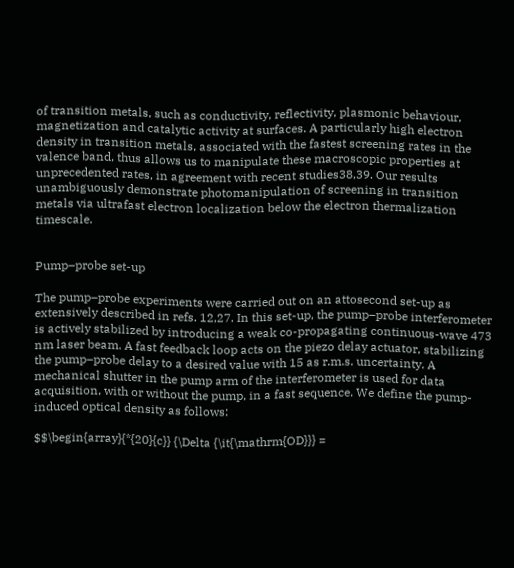of transition metals, such as conductivity, reflectivity, plasmonic behaviour, magnetization and catalytic activity at surfaces. A particularly high electron density in transition metals, associated with the fastest screening rates in the valence band, thus allows us to manipulate these macroscopic properties at unprecedented rates, in agreement with recent studies38,39. Our results unambiguously demonstrate photomanipulation of screening in transition metals via ultrafast electron localization below the electron thermalization timescale.


Pump–probe set-up

The pump–probe experiments were carried out on an attosecond set-up as extensively described in refs. 12,27. In this set-up, the pump–probe interferometer is actively stabilized by introducing a weak co-propagating continuous-wave 473 nm laser beam. A fast feedback loop acts on the piezo delay actuator, stabilizing the pump–probe delay to a desired value with 15 as r.m.s. uncertainty. A mechanical shutter in the pump arm of the interferometer is used for data acquisition, with or without the pump, in a fast sequence. We define the pump-induced optical density as follows:

$$\begin{array}{*{20}{c}} {\Delta {\it{\mathrm{OD}}} =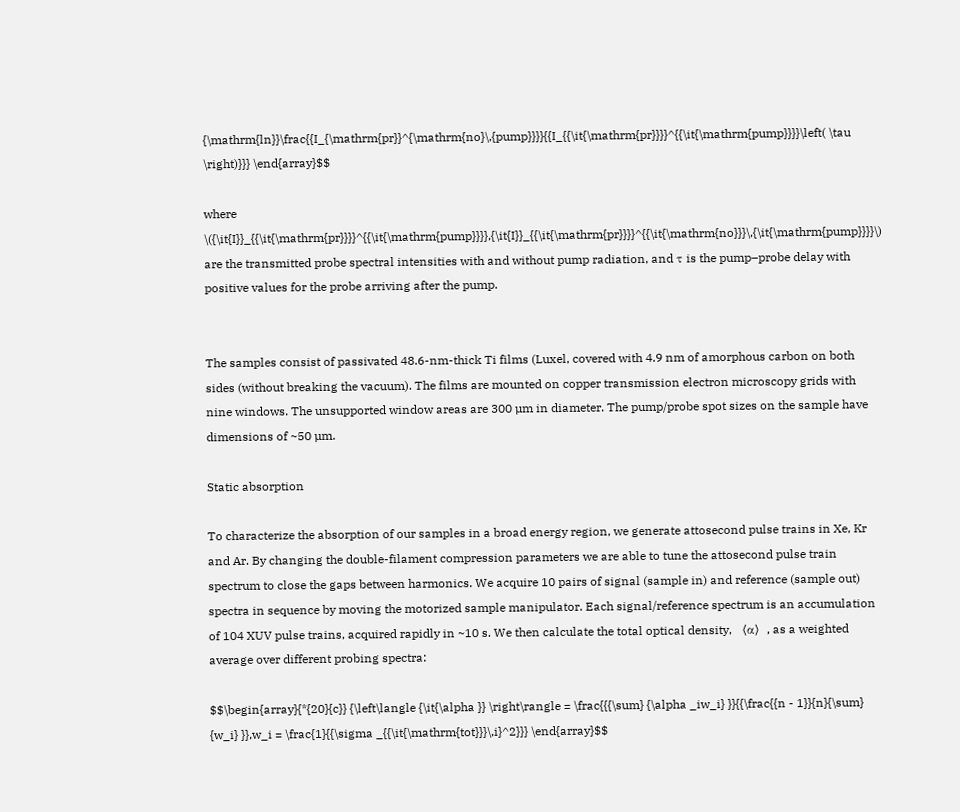{\mathrm{ln}}\frac{{I_{\mathrm{pr}}^{\mathrm{no}\,{pump}}}}{{I_{{\it{\mathrm{pr}}}}^{{\it{\mathrm{pump}}}}\left( \tau \right)}}} \end{array}$$

where \({\it{I}}_{{\it{\mathrm{pr}}}}^{{\it{\mathrm{pump}}}},{\it{I}}_{{\it{\mathrm{pr}}}}^{{\it{\mathrm{no}}}\,{\it{\mathrm{pump}}}}\) are the transmitted probe spectral intensities with and without pump radiation, and τ is the pump–probe delay with positive values for the probe arriving after the pump.


The samples consist of passivated 48.6-nm-thick Ti films (Luxel, covered with 4.9 nm of amorphous carbon on both sides (without breaking the vacuum). The films are mounted on copper transmission electron microscopy grids with nine windows. The unsupported window areas are 300 µm in diameter. The pump/probe spot sizes on the sample have dimensions of ~50 µm.

Static absorption

To characterize the absorption of our samples in a broad energy region, we generate attosecond pulse trains in Xe, Kr and Ar. By changing the double-filament compression parameters we are able to tune the attosecond pulse train spectrum to close the gaps between harmonics. We acquire 10 pairs of signal (sample in) and reference (sample out) spectra in sequence by moving the motorized sample manipulator. Each signal/reference spectrum is an accumulation of 104 XUV pulse trains, acquired rapidly in ~10 s. We then calculate the total optical density, 〈α〉, as a weighted average over different probing spectra:

$$\begin{array}{*{20}{c}} {\left\langle {\it{\alpha }} \right\rangle = \frac{{{\sum} {\alpha _iw_i} }}{{\frac{{n - 1}}{n}{\sum} {w_i} }},w_i = \frac{1}{{\sigma _{{\it{\mathrm{tot}}}\,i}^2}}} \end{array}$$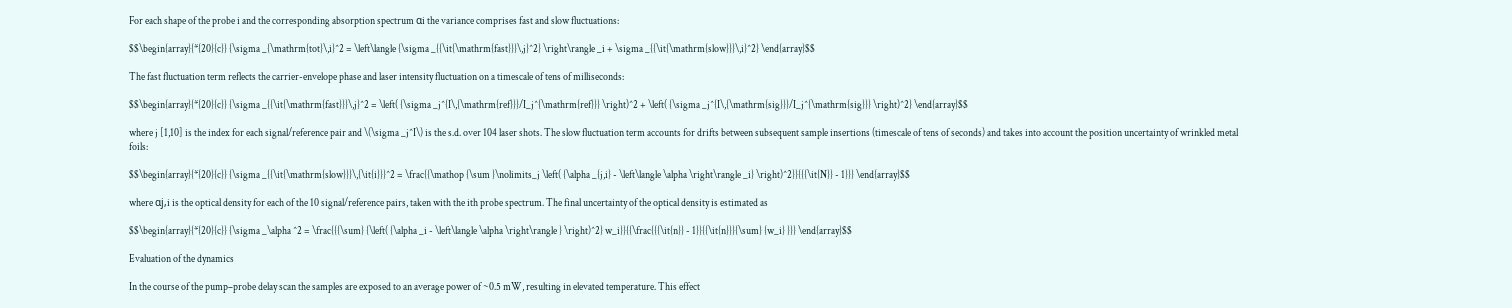For each shape of the probe i and the corresponding absorption spectrum αi the variance comprises fast and slow fluctuations:

$$\begin{array}{*{20}{c}} {\sigma _{\mathrm{tot}\,i}^2 = \left\langle {\sigma _{{\it{\mathrm{fast}}}\,j}^2} \right\rangle _i + \sigma _{{\it{\mathrm{slow}}}\,i}^2} \end{array}$$

The fast fluctuation term reflects the carrier-envelope phase and laser intensity fluctuation on a timescale of tens of milliseconds:

$$\begin{array}{*{20}{c}} {\sigma _{{\it{\mathrm{fast}}}\,j}^2 = \left( {\sigma _j^{I\,{\mathrm{ref}}}/I_j^{\mathrm{ref}}} \right)^2 + \left( {\sigma _j^{I\,{\mathrm{sig}}}/I_j^{\mathrm{sig}}} \right)^2} \end{array}$$

where j [1,10] is the index for each signal/reference pair and \(\sigma _j^I\) is the s.d. over 104 laser shots. The slow fluctuation term accounts for drifts between subsequent sample insertions (timescale of tens of seconds) and takes into account the position uncertainty of wrinkled metal foils:

$$\begin{array}{*{20}{c}} {\sigma _{{\it{\mathrm{slow}}}\,{\it{i}}}^2 = \frac{{\mathop {\sum }\nolimits_j \left( {\alpha _{j,i} - \left\langle \alpha \right\rangle _i} \right)^2}}{{{\it{N}} - 1}}} \end{array}$$

where αj,i is the optical density for each of the 10 signal/reference pairs, taken with the ith probe spectrum. The final uncertainty of the optical density is estimated as

$$\begin{array}{*{20}{c}} {\sigma _\alpha ^2 = \frac{{{\sum} {\left( {\alpha _i - \left\langle \alpha \right\rangle } \right)^2} w_i}}{{\frac{{{\it{n}} - 1}}{{\it{n}}}{\sum} {w_i} }}} \end{array}$$

Evaluation of the dynamics

In the course of the pump–probe delay scan the samples are exposed to an average power of ~0.5 mW, resulting in elevated temperature. This effect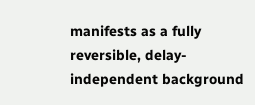manifests as a fully reversible, delay-independent background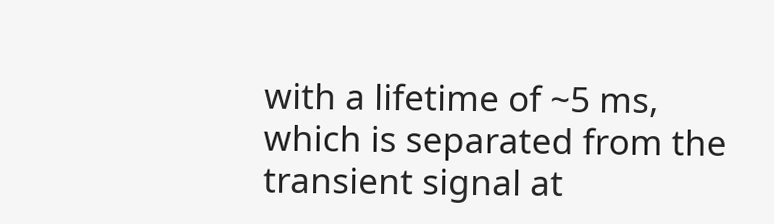with a lifetime of ~5 ms, which is separated from the transient signal at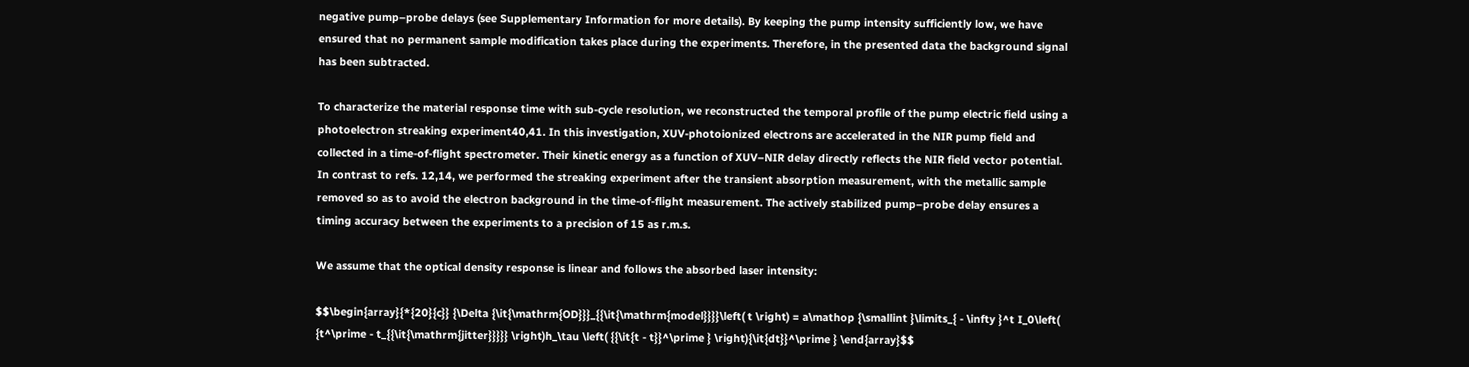negative pump–probe delays (see Supplementary Information for more details). By keeping the pump intensity sufficiently low, we have ensured that no permanent sample modification takes place during the experiments. Therefore, in the presented data the background signal has been subtracted.

To characterize the material response time with sub-cycle resolution, we reconstructed the temporal profile of the pump electric field using a photoelectron streaking experiment40,41. In this investigation, XUV-photoionized electrons are accelerated in the NIR pump field and collected in a time-of-flight spectrometer. Their kinetic energy as a function of XUV–NIR delay directly reflects the NIR field vector potential. In contrast to refs. 12,14, we performed the streaking experiment after the transient absorption measurement, with the metallic sample removed so as to avoid the electron background in the time-of-flight measurement. The actively stabilized pump–probe delay ensures a timing accuracy between the experiments to a precision of 15 as r.m.s.

We assume that the optical density response is linear and follows the absorbed laser intensity:

$$\begin{array}{*{20}{c}} {\Delta {\it{\mathrm{OD}}}_{{\it{\mathrm{model}}}}\left( t \right) = a\mathop {\smallint }\limits_{ - \infty }^t I_0\left( {t^\prime - t_{{\it{\mathrm{jitter}}}}} \right)h_\tau \left( {{\it{t - t}}^\prime } \right){\it{dt}}^\prime } \end{array}$$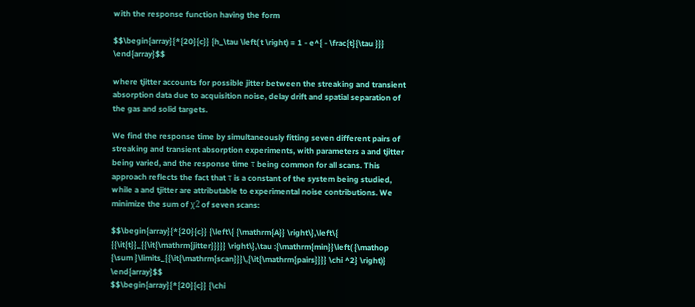with the response function having the form

$$\begin{array}{*{20}{c}} {h_\tau \left( t \right) = 1 - e^{ - \frac{t}{\tau }}} \end{array}$$

where tjitter accounts for possible jitter between the streaking and transient absorption data due to acquisition noise, delay drift and spatial separation of the gas and solid targets.

We find the response time by simultaneously fitting seven different pairs of streaking and transient absorption experiments, with parameters a and tjitter being varied, and the response time τ being common for all scans. This approach reflects the fact that τ is a constant of the system being studied, while a and tjitter are attributable to experimental noise contributions. We minimize the sum of χ2 of seven scans:

$$\begin{array}{*{20}{c}} {\left\{ {\mathrm{A}} \right\},\left\{ {{\it{t}}_{{\it{\mathrm{jitter}}}}} \right\},\tau :{\mathrm{min}}\left( {\mathop {\sum }\limits_{{\it{\mathrm{scan}}}\,{\it{\mathrm{pairs}}}} \chi ^2} \right)} \end{array}$$
$$\begin{array}{*{20}{c}} {\chi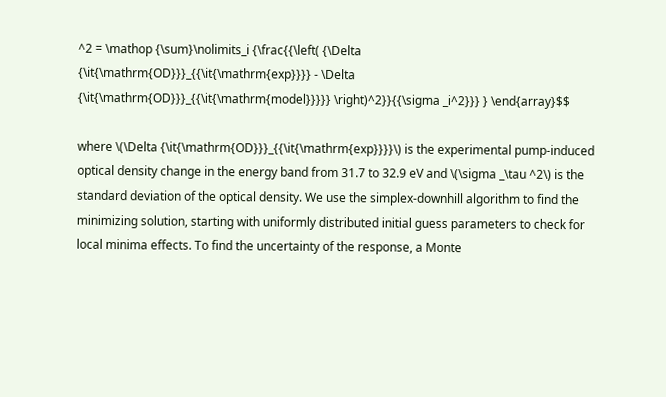^2 = \mathop {\sum}\nolimits_i {\frac{{\left( {\Delta {\it{\mathrm{OD}}}_{{\it{\mathrm{exp}}}} - \Delta {\it{\mathrm{OD}}}_{{\it{\mathrm{model}}}}} \right)^2}}{{\sigma _i^2}}} } \end{array}$$

where \(\Delta {\it{\mathrm{OD}}}_{{\it{\mathrm{exp}}}}\) is the experimental pump-induced optical density change in the energy band from 31.7 to 32.9 eV and \(\sigma _\tau ^2\) is the standard deviation of the optical density. We use the simplex-downhill algorithm to find the minimizing solution, starting with uniformly distributed initial guess parameters to check for local minima effects. To find the uncertainty of the response, a Monte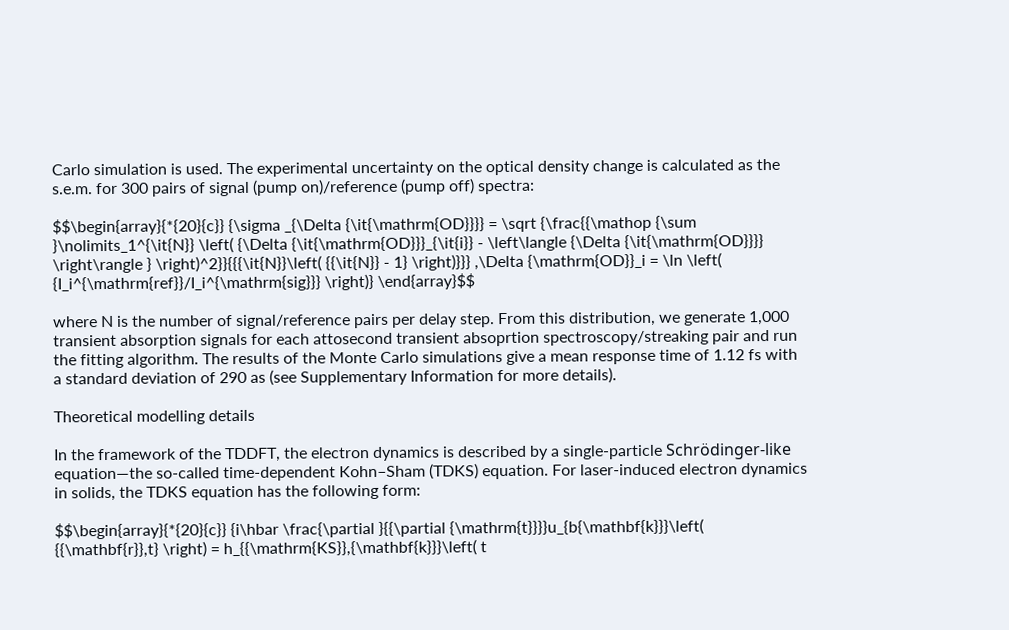Carlo simulation is used. The experimental uncertainty on the optical density change is calculated as the s.e.m. for 300 pairs of signal (pump on)/reference (pump off) spectra:

$$\begin{array}{*{20}{c}} {\sigma _{\Delta {\it{\mathrm{OD}}}} = \sqrt {\frac{{\mathop {\sum }\nolimits_1^{\it{N}} \left( {\Delta {\it{\mathrm{OD}}}_{\it{i}} - \left\langle {\Delta {\it{\mathrm{OD}}}} \right\rangle } \right)^2}}{{{\it{N}}\left( {{\it{N}} - 1} \right)}}} ,\Delta {\mathrm{OD}}_i = \ln \left( {I_i^{\mathrm{ref}}/I_i^{\mathrm{sig}}} \right)} \end{array}$$

where N is the number of signal/reference pairs per delay step. From this distribution, we generate 1,000 transient absorption signals for each attosecond transient absoprtion spectroscopy/streaking pair and run the fitting algorithm. The results of the Monte Carlo simulations give a mean response time of 1.12 fs with a standard deviation of 290 as (see Supplementary Information for more details).

Theoretical modelling details

In the framework of the TDDFT, the electron dynamics is described by a single-particle Schrödinger-like equation—the so-called time-dependent Kohn–Sham (TDKS) equation. For laser-induced electron dynamics in solids, the TDKS equation has the following form:

$$\begin{array}{*{20}{c}} {i\hbar \frac{\partial }{{\partial {\mathrm{t}}}}u_{b{\mathbf{k}}}\left( {{\mathbf{r}},t} \right) = h_{{\mathrm{KS}},{\mathbf{k}}}\left( t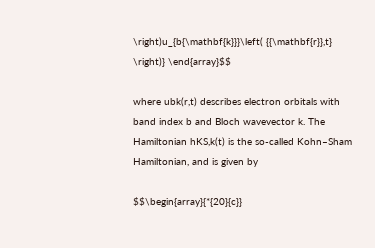\right)u_{b{\mathbf{k}}}\left( {{\mathbf{r}},t} \right)} \end{array}$$

where ubk(r,t) describes electron orbitals with band index b and Bloch wavevector k. The Hamiltonian hKS,k(t) is the so-called Kohn–Sham Hamiltonian, and is given by

$$\begin{array}{*{20}{c}}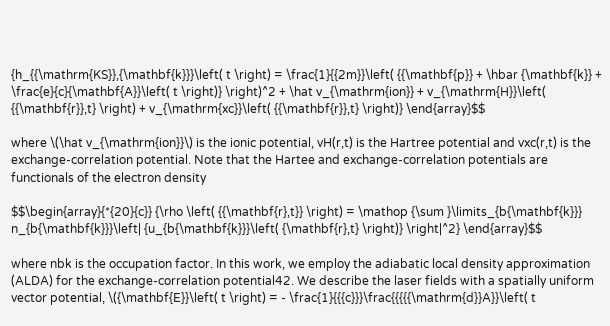{h_{{\mathrm{KS}},{\mathbf{k}}}\left( t \right) = \frac{1}{{2m}}\left( {{\mathbf{p}} + \hbar {\mathbf{k}} + \frac{e}{c}{\mathbf{A}}\left( t \right)} \right)^2 + \hat v_{\mathrm{ion}} + v_{\mathrm{H}}\left( {{\mathbf{r}},t} \right) + v_{\mathrm{xc}}\left( {{\mathbf{r}},t} \right)} \end{array}$$

where \(\hat v_{\mathrm{ion}}\) is the ionic potential, vH(r,t) is the Hartree potential and vxc(r,t) is the exchange-correlation potential. Note that the Hartee and exchange-correlation potentials are functionals of the electron density

$$\begin{array}{*{20}{c}} {\rho \left( {{\mathbf{r},t}} \right) = \mathop {\sum }\limits_{b{\mathbf{k}}} n_{b{\mathbf{k}}}\left| {u_{b{\mathbf{k}}}\left( {\mathbf{r},t} \right)} \right|^2} \end{array}$$

where nbk is the occupation factor. In this work, we employ the adiabatic local density approximation (ALDA) for the exchange-correlation potential42. We describe the laser fields with a spatially uniform vector potential, \({\mathbf{E}}\left( t \right) = - \frac{1}{{{c}}}\frac{{{{{\mathrm{d}}A}}\left( t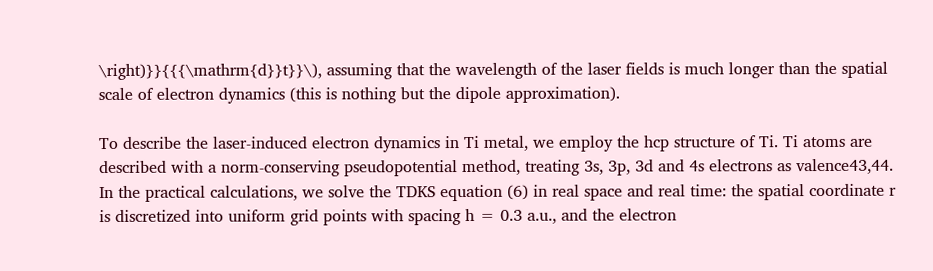\right)}}{{{\mathrm{d}}t}}\), assuming that the wavelength of the laser fields is much longer than the spatial scale of electron dynamics (this is nothing but the dipole approximation).

To describe the laser-induced electron dynamics in Ti metal, we employ the hcp structure of Ti. Ti atoms are described with a norm-conserving pseudopotential method, treating 3s, 3p, 3d and 4s electrons as valence43,44. In the practical calculations, we solve the TDKS equation (6) in real space and real time: the spatial coordinate r is discretized into uniform grid points with spacing h = 0.3 a.u., and the electron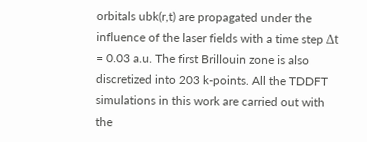orbitals ubk(r,t) are propagated under the influence of the laser fields with a time step Δt = 0.03 a.u. The first Brillouin zone is also discretized into 203 k-points. All the TDDFT simulations in this work are carried out with the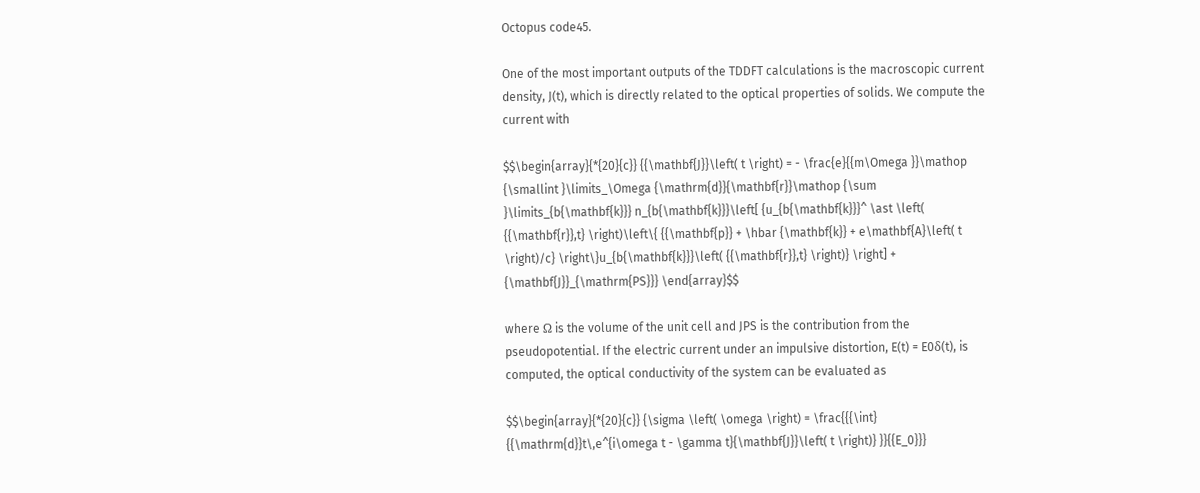Octopus code45.

One of the most important outputs of the TDDFT calculations is the macroscopic current density, J(t), which is directly related to the optical properties of solids. We compute the current with

$$\begin{array}{*{20}{c}} {{\mathbf{J}}\left( t \right) = - \frac{e}{{m\Omega }}\mathop {\smallint }\limits_\Omega {\mathrm{d}}{\mathbf{r}}\mathop {\sum }\limits_{b{\mathbf{k}}} n_{b{\mathbf{k}}}\left[ {u_{b{\mathbf{k}}}^ \ast \left( {{\mathbf{r}},t} \right)\left\{ {{\mathbf{p}} + \hbar {\mathbf{k}} + e\mathbf{A}\left( t \right)/c} \right\}u_{b{\mathbf{k}}}\left( {{\mathbf{r}},t} \right)} \right] + {\mathbf{J}}_{\mathrm{PS}}} \end{array}$$

where Ω is the volume of the unit cell and JPS is the contribution from the pseudopotential. If the electric current under an impulsive distortion, E(t) = E0δ(t), is computed, the optical conductivity of the system can be evaluated as

$$\begin{array}{*{20}{c}} {\sigma \left( \omega \right) = \frac{{{\int} {{\mathrm{d}}t\,e^{i\omega t - \gamma t}{\mathbf{J}}\left( t \right)} }}{{E_0}}}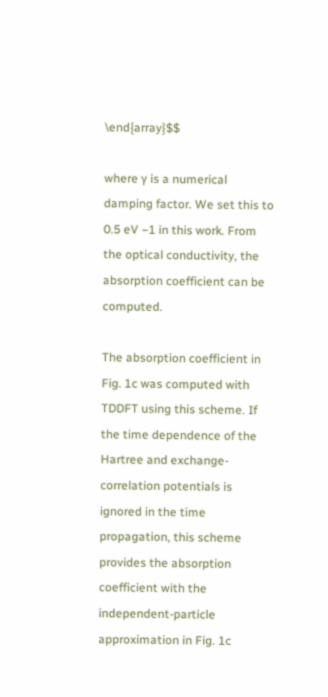\end{array}$$

where γ is a numerical damping factor. We set this to 0.5 eV −1 in this work. From the optical conductivity, the absorption coefficient can be computed.

The absorption coefficient in Fig. 1c was computed with TDDFT using this scheme. If the time dependence of the Hartree and exchange-correlation potentials is ignored in the time propagation, this scheme provides the absorption coefficient with the independent-particle approximation in Fig. 1c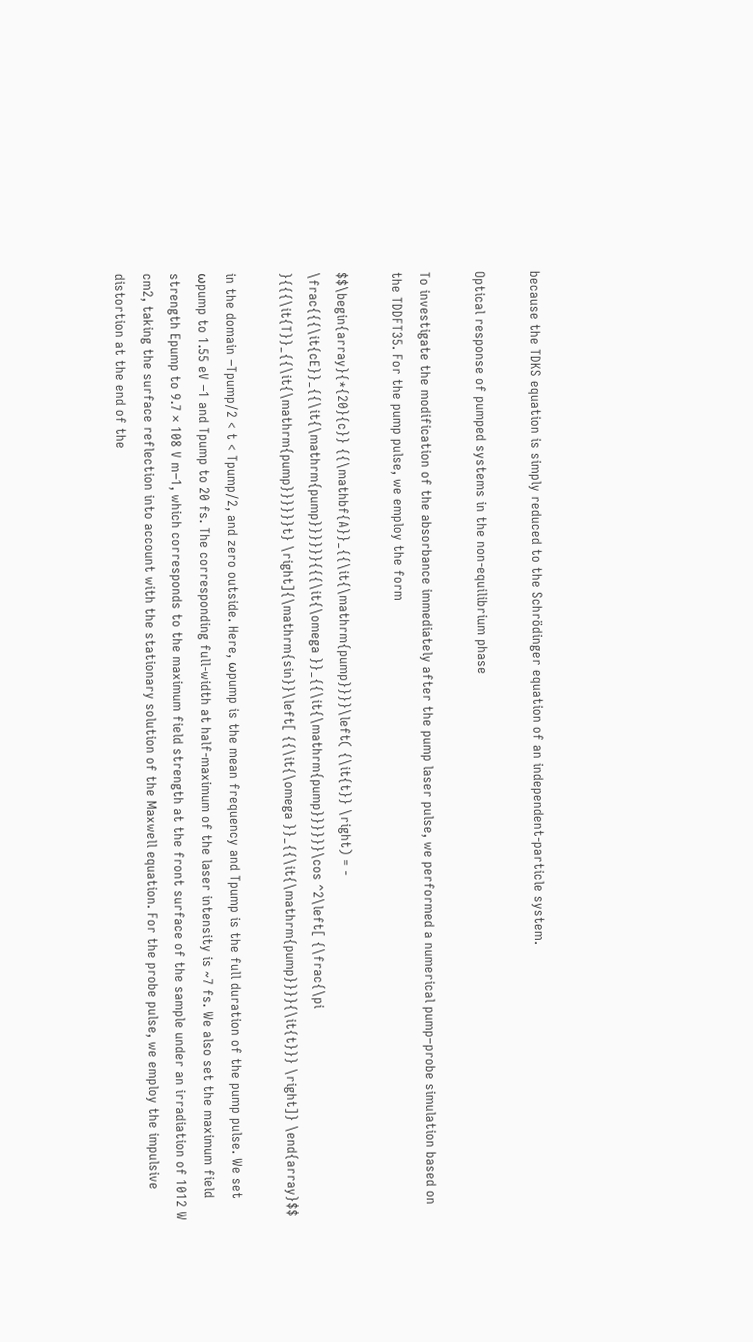because the TDKS equation is simply reduced to the Schrödinger equation of an independent-particle system.

Optical response of pumped systems in the non-equilibrium phase

To investigate the modification of the absorbance immediately after the pump laser pulse, we performed a numerical pump–probe simulation based on the TDDFT35. For the pump pulse, we employ the form

$$\begin{array}{*{20}{c}} {{\mathbf{A}}_{{\it{\mathrm{pump}}}}\left( {\it{t}} \right) = - \frac{{{\it{cE}}_{{\it{\mathrm{pump}}}}}}{{{\it{\omega }}_{{\it{\mathrm{pump}}}}}}\cos ^2\left[ {\frac{\pi }{{{\it{T}}_{{\it{\mathrm{pump}}}}}}t} \right]{\mathrm{sin}}\left[ {{\it{\omega }}_{{\it{\mathrm{pump}}}}{\it{t}}} \right]} \end{array}$$

in the domain −Tpump/2 < t < Tpump/2, and zero outside. Here, ωpump is the mean frequency and Tpump is the full duration of the pump pulse. We set ωpump to 1.55 eV −1 and Tpump to 20 fs. The corresponding full-width at half-maximum of the laser intensity is ~7 fs. We also set the maximum field strength Epump to 9.7 × 108 V m−1, which corresponds to the maximum field strength at the front surface of the sample under an irradiation of 1012 W cm2, taking the surface reflection into account with the stationary solution of the Maxwell equation. For the probe pulse, we employ the impulsive distortion at the end of the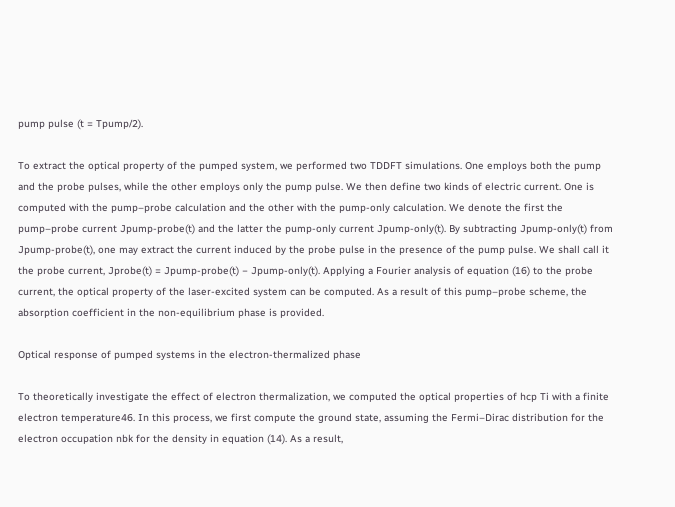pump pulse (t = Tpump/2).

To extract the optical property of the pumped system, we performed two TDDFT simulations. One employs both the pump and the probe pulses, while the other employs only the pump pulse. We then define two kinds of electric current. One is computed with the pump–probe calculation and the other with the pump-only calculation. We denote the first the pump–probe current Jpump-probe(t) and the latter the pump-only current Jpump-only(t). By subtracting Jpump-only(t) from Jpump-probe(t), one may extract the current induced by the probe pulse in the presence of the pump pulse. We shall call it the probe current, Jprobe(t) = Jpump-probe(t) − Jpump-only(t). Applying a Fourier analysis of equation (16) to the probe current, the optical property of the laser-excited system can be computed. As a result of this pump–probe scheme, the absorption coefficient in the non-equilibrium phase is provided.

Optical response of pumped systems in the electron-thermalized phase

To theoretically investigate the effect of electron thermalization, we computed the optical properties of hcp Ti with a finite electron temperature46. In this process, we first compute the ground state, assuming the Fermi–Dirac distribution for the electron occupation nbk for the density in equation (14). As a result,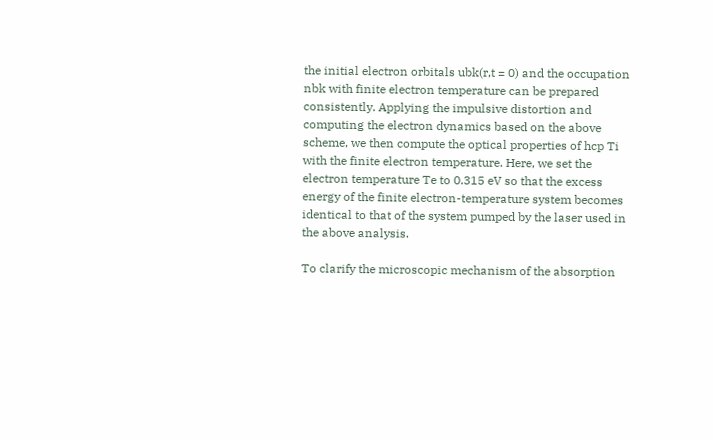the initial electron orbitals ubk(r,t = 0) and the occupation nbk with finite electron temperature can be prepared consistently. Applying the impulsive distortion and computing the electron dynamics based on the above scheme, we then compute the optical properties of hcp Ti with the finite electron temperature. Here, we set the electron temperature Te to 0.315 eV so that the excess energy of the finite electron-temperature system becomes identical to that of the system pumped by the laser used in the above analysis.

To clarify the microscopic mechanism of the absorption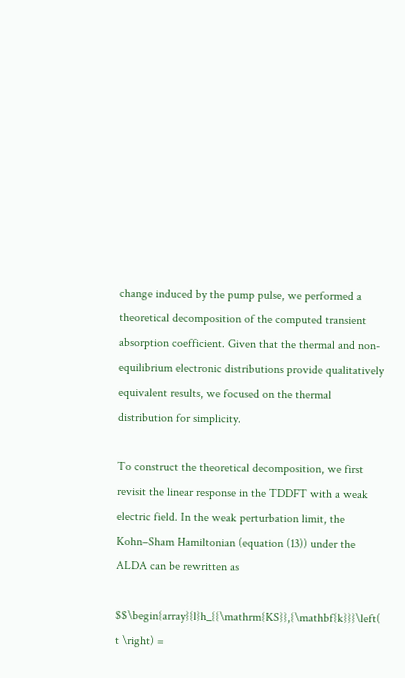change induced by the pump pulse, we performed a theoretical decomposition of the computed transient absorption coefficient. Given that the thermal and non-equilibrium electronic distributions provide qualitatively equivalent results, we focused on the thermal distribution for simplicity.

To construct the theoretical decomposition, we first revisit the linear response in the TDDFT with a weak electric field. In the weak perturbation limit, the Kohn–Sham Hamiltonian (equation (13)) under the ALDA can be rewritten as

$$\begin{array}{l}h_{{\mathrm{KS}},{\mathbf{k}}}\left( t \right) =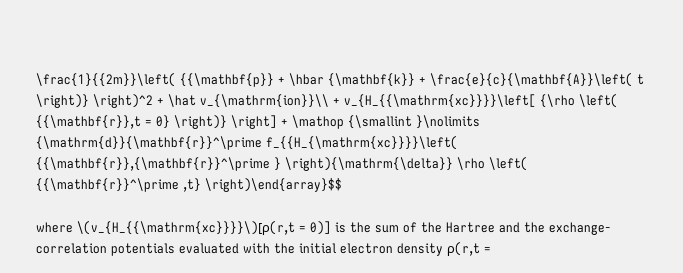\frac{1}{{2m}}\left( {{\mathbf{p}} + \hbar {\mathbf{k}} + \frac{e}{c}{\mathbf{A}}\left( t \right)} \right)^2 + \hat v_{\mathrm{ion}}\\ + v_{H_{{\mathrm{xc}}}}\left[ {\rho \left( {{\mathbf{r}},t = 0} \right)} \right] + \mathop {\smallint }\nolimits {\mathrm{d}}{\mathbf{r}}^\prime f_{{H_{\mathrm{xc}}}}\left( {{\mathbf{r}},{\mathbf{r}}^\prime } \right){\mathrm{\delta}} \rho \left( {{\mathbf{r}}^\prime ,t} \right)\end{array}$$

where \(v_{H_{{\mathrm{xc}}}}\)[ρ(r,t = 0)] is the sum of the Hartree and the exchange-correlation potentials evaluated with the initial electron density ρ(r,t =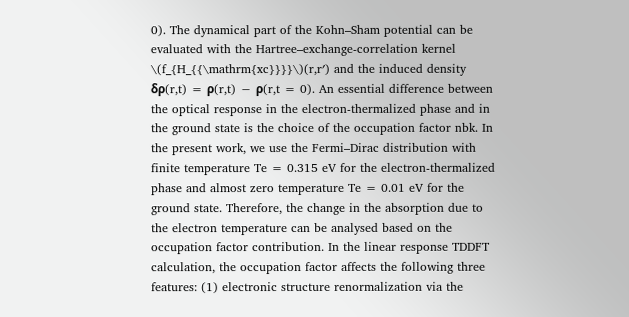0). The dynamical part of the Kohn–Sham potential can be evaluated with the Hartree–exchange-correlation kernel \(f_{H_{{\mathrm{xc}}}}\)(r,r′) and the induced density δρ(r,t) = ρ(r,t) − ρ(r,t = 0). An essential difference between the optical response in the electron-thermalized phase and in the ground state is the choice of the occupation factor nbk. In the present work, we use the Fermi–Dirac distribution with finite temperature Te = 0.315 eV for the electron-thermalized phase and almost zero temperature Te = 0.01 eV for the ground state. Therefore, the change in the absorption due to the electron temperature can be analysed based on the occupation factor contribution. In the linear response TDDFT calculation, the occupation factor affects the following three features: (1) electronic structure renormalization via the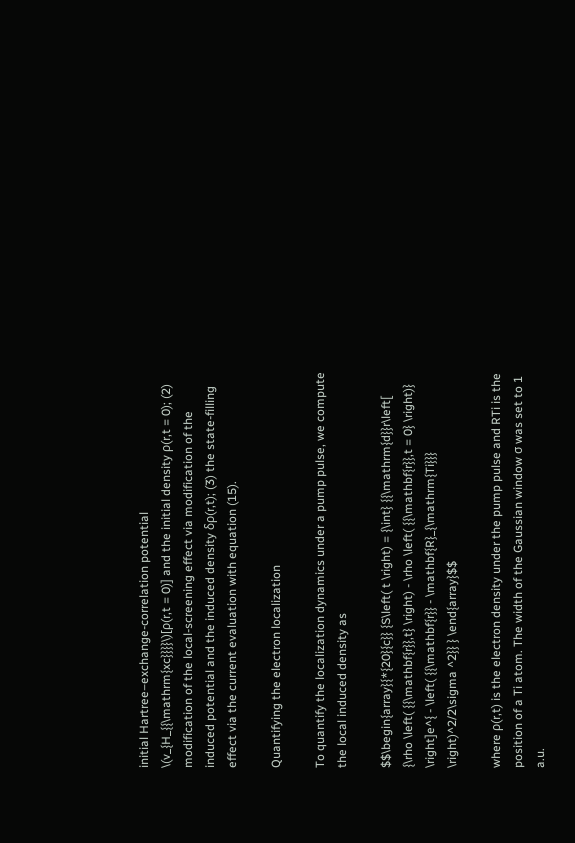initial Hartree–exchange-correlation potential \(v_{H_{{\mathrm{xc}}}}\)[ρ(r,t = 0)] and the initial density ρ(r,t = 0); (2) modification of the local-screening effect via modification of the induced potential and the induced density δρ(r,t); (3) the state-filling effect via the current evaluation with equation (15).

Quantifying the electron localization

To quantify the localization dynamics under a pump pulse, we compute the local induced density as

$$\begin{array}{*{20}{c}} {S\left( t \right) = {\int} {{\mathrm{d}}r\left[ {\rho \left( {{\mathbf{r}},t} \right) - \rho \left( {{\mathbf{r}},t = 0} \right)} \right]e^{ - \left( {{\mathbf{r}} - \mathbf{R}_{\mathrm{Ti}}} \right)^2/2\sigma ^2}} } \end{array}$$

where ρ(r,t) is the electron density under the pump pulse and RTi is the position of a Ti atom. The width of the Gaussian window σ was set to 1 a.u.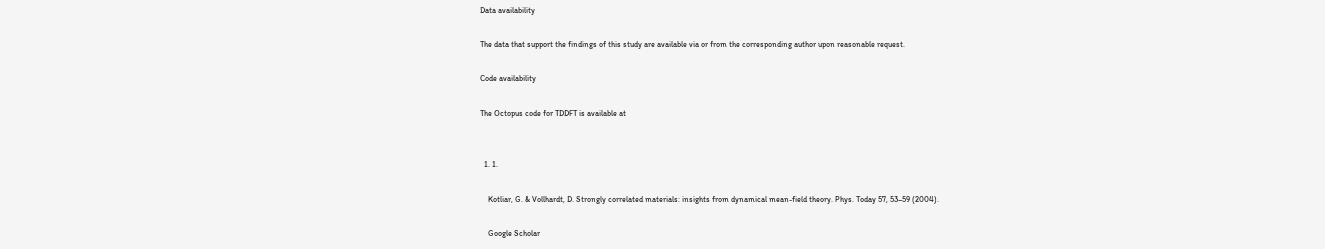Data availability

The data that support the findings of this study are available via or from the corresponding author upon reasonable request.

Code availability

The Octopus code for TDDFT is available at


  1. 1.

    Kotliar, G. & Vollhardt, D. Strongly correlated materials: insights from dynamical mean-field theory. Phys. Today 57, 53–59 (2004).

    Google Scholar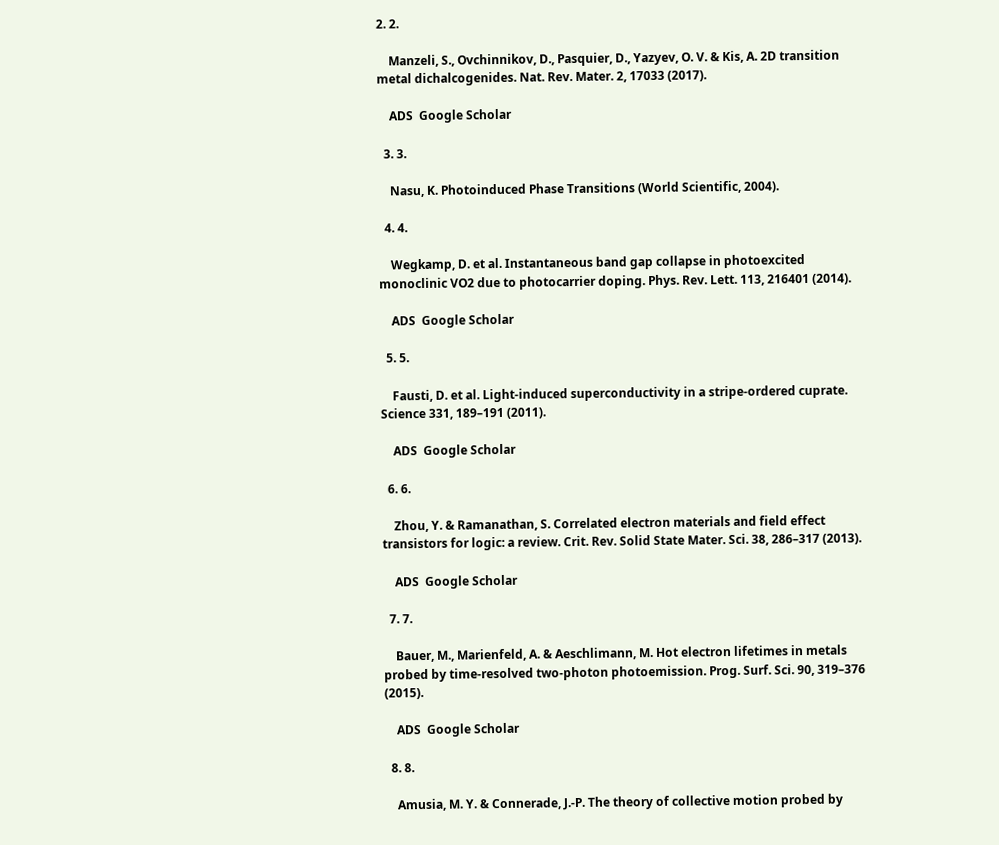2. 2.

    Manzeli, S., Ovchinnikov, D., Pasquier, D., Yazyev, O. V. & Kis, A. 2D transition metal dichalcogenides. Nat. Rev. Mater. 2, 17033 (2017).

    ADS  Google Scholar

  3. 3.

    Nasu, K. Photoinduced Phase Transitions (World Scientific, 2004).

  4. 4.

    Wegkamp, D. et al. Instantaneous band gap collapse in photoexcited monoclinic VO2 due to photocarrier doping. Phys. Rev. Lett. 113, 216401 (2014).

    ADS  Google Scholar

  5. 5.

    Fausti, D. et al. Light-induced superconductivity in a stripe-ordered cuprate. Science 331, 189–191 (2011).

    ADS  Google Scholar

  6. 6.

    Zhou, Y. & Ramanathan, S. Correlated electron materials and field effect transistors for logic: a review. Crit. Rev. Solid State Mater. Sci. 38, 286–317 (2013).

    ADS  Google Scholar

  7. 7.

    Bauer, M., Marienfeld, A. & Aeschlimann, M. Hot electron lifetimes in metals probed by time-resolved two-photon photoemission. Prog. Surf. Sci. 90, 319–376 (2015).

    ADS  Google Scholar

  8. 8.

    Amusia, M. Y. & Connerade, J.-P. The theory of collective motion probed by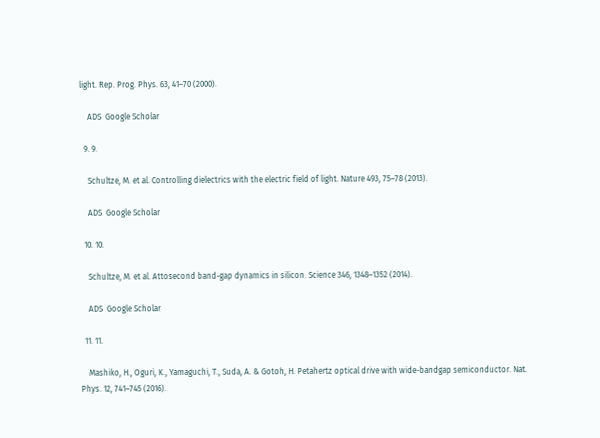light. Rep. Prog. Phys. 63, 41–70 (2000).

    ADS  Google Scholar

  9. 9.

    Schultze, M. et al. Controlling dielectrics with the electric field of light. Nature 493, 75–78 (2013).

    ADS  Google Scholar

  10. 10.

    Schultze, M. et al. Attosecond band-gap dynamics in silicon. Science 346, 1348–1352 (2014).

    ADS  Google Scholar

  11. 11.

    Mashiko, H., Oguri, K., Yamaguchi, T., Suda, A. & Gotoh, H. Petahertz optical drive with wide-bandgap semiconductor. Nat. Phys. 12, 741–745 (2016).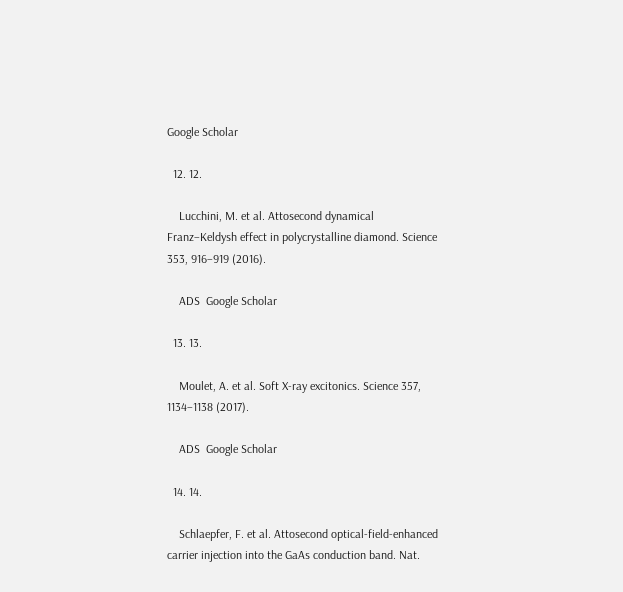Google Scholar

  12. 12.

    Lucchini, M. et al. Attosecond dynamical Franz–Keldysh effect in polycrystalline diamond. Science 353, 916–919 (2016).

    ADS  Google Scholar

  13. 13.

    Moulet, A. et al. Soft X-ray excitonics. Science 357, 1134–1138 (2017).

    ADS  Google Scholar

  14. 14.

    Schlaepfer, F. et al. Attosecond optical-field-enhanced carrier injection into the GaAs conduction band. Nat.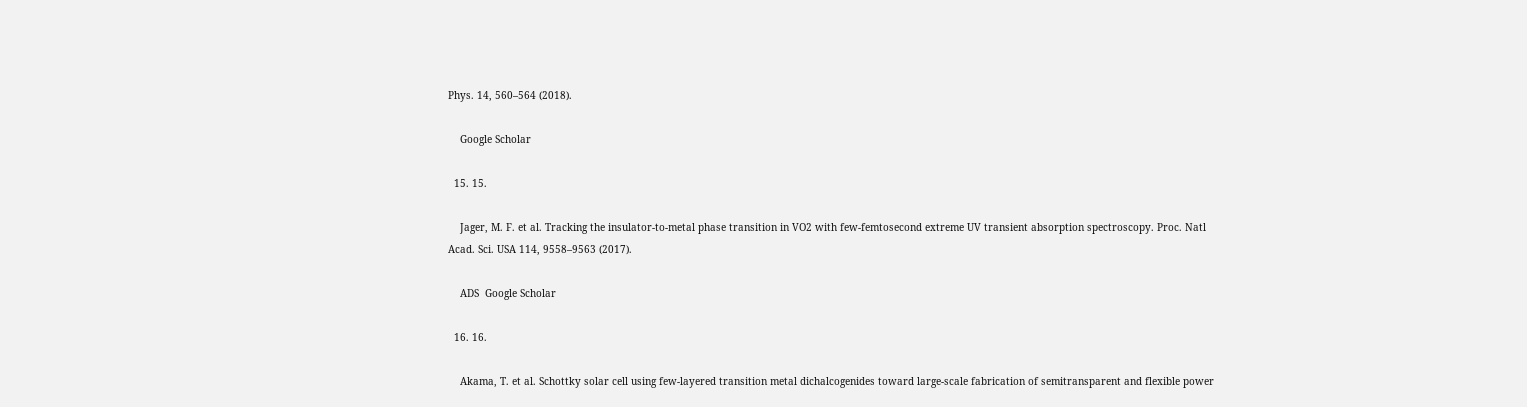Phys. 14, 560–564 (2018).

    Google Scholar

  15. 15.

    Jager, M. F. et al. Tracking the insulator-to-metal phase transition in VO2 with few-femtosecond extreme UV transient absorption spectroscopy. Proc. Natl Acad. Sci. USA 114, 9558–9563 (2017).

    ADS  Google Scholar

  16. 16.

    Akama, T. et al. Schottky solar cell using few-layered transition metal dichalcogenides toward large-scale fabrication of semitransparent and flexible power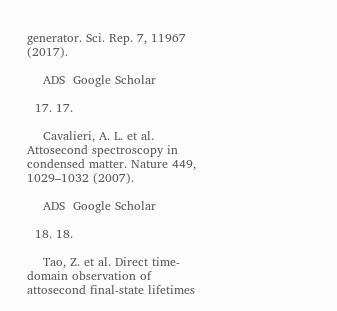generator. Sci. Rep. 7, 11967 (2017).

    ADS  Google Scholar

  17. 17.

    Cavalieri, A. L. et al. Attosecond spectroscopy in condensed matter. Nature 449, 1029–1032 (2007).

    ADS  Google Scholar

  18. 18.

    Tao, Z. et al. Direct time-domain observation of attosecond final-state lifetimes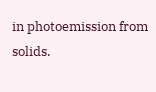in photoemission from solids.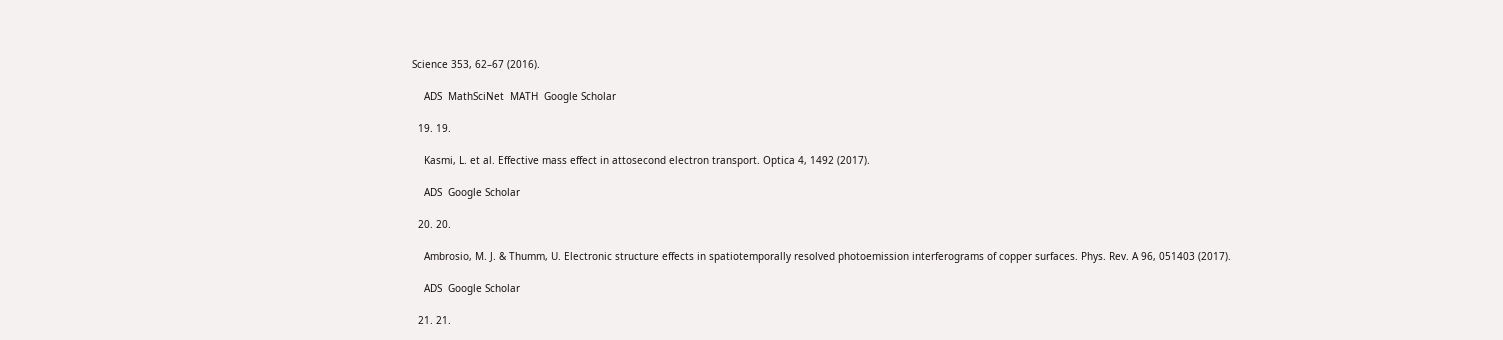Science 353, 62–67 (2016).

    ADS  MathSciNet  MATH  Google Scholar

  19. 19.

    Kasmi, L. et al. Effective mass effect in attosecond electron transport. Optica 4, 1492 (2017).

    ADS  Google Scholar

  20. 20.

    Ambrosio, M. J. & Thumm, U. Electronic structure effects in spatiotemporally resolved photoemission interferograms of copper surfaces. Phys. Rev. A 96, 051403 (2017).

    ADS  Google Scholar

  21. 21.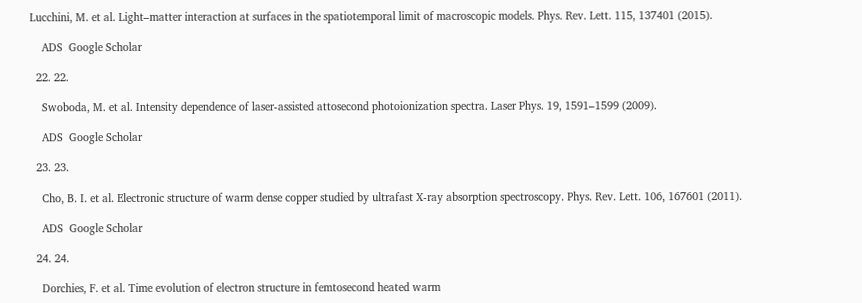Lucchini, M. et al. Light–matter interaction at surfaces in the spatiotemporal limit of macroscopic models. Phys. Rev. Lett. 115, 137401 (2015).

    ADS  Google Scholar

  22. 22.

    Swoboda, M. et al. Intensity dependence of laser-assisted attosecond photoionization spectra. Laser Phys. 19, 1591–1599 (2009).

    ADS  Google Scholar

  23. 23.

    Cho, B. I. et al. Electronic structure of warm dense copper studied by ultrafast X-ray absorption spectroscopy. Phys. Rev. Lett. 106, 167601 (2011).

    ADS  Google Scholar

  24. 24.

    Dorchies, F. et al. Time evolution of electron structure in femtosecond heated warm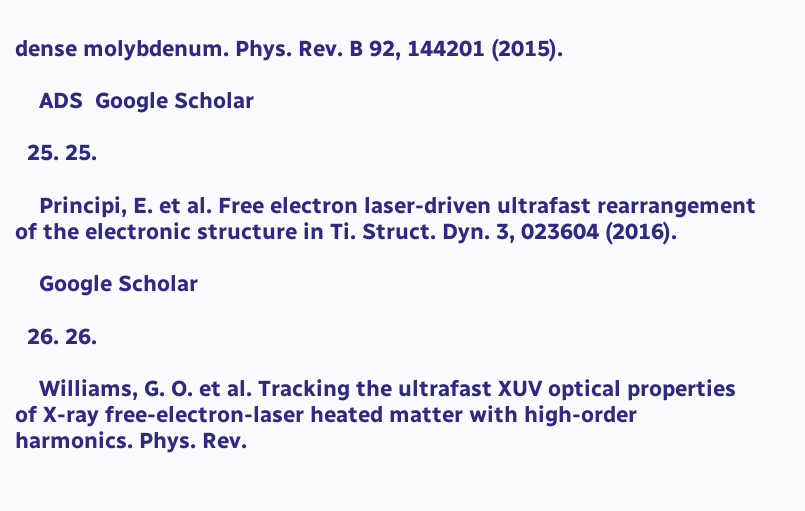dense molybdenum. Phys. Rev. B 92, 144201 (2015).

    ADS  Google Scholar

  25. 25.

    Principi, E. et al. Free electron laser-driven ultrafast rearrangement of the electronic structure in Ti. Struct. Dyn. 3, 023604 (2016).

    Google Scholar

  26. 26.

    Williams, G. O. et al. Tracking the ultrafast XUV optical properties of X-ray free-electron-laser heated matter with high-order harmonics. Phys. Rev.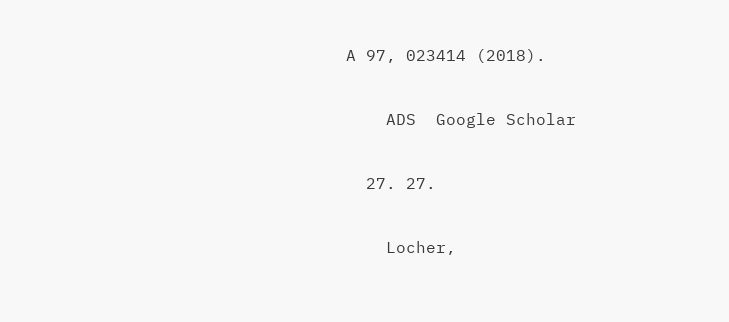A 97, 023414 (2018).

    ADS  Google Scholar

  27. 27.

    Locher,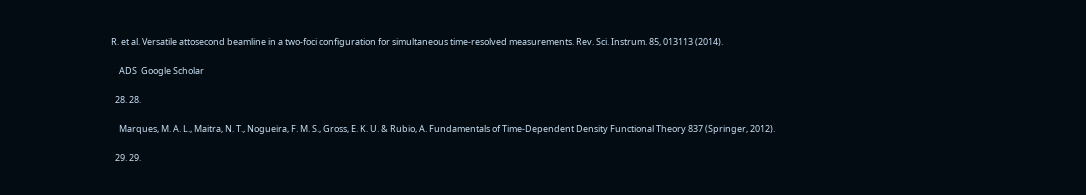R. et al. Versatile attosecond beamline in a two-foci configuration for simultaneous time-resolved measurements. Rev. Sci. Instrum. 85, 013113 (2014).

    ADS  Google Scholar

  28. 28.

    Marques, M. A. L., Maitra, N. T., Nogueira, F. M. S., Gross, E. K. U. & Rubio, A. Fundamentals of Time-Dependent Density Functional Theory 837 (Springer, 2012).

  29. 29.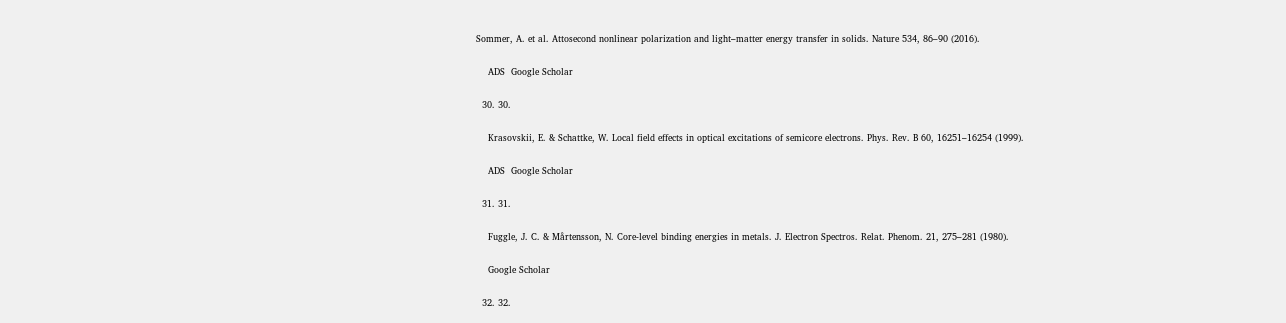Sommer, A. et al. Attosecond nonlinear polarization and light–matter energy transfer in solids. Nature 534, 86–90 (2016).

    ADS  Google Scholar

  30. 30.

    Krasovskii, E. & Schattke, W. Local field effects in optical excitations of semicore electrons. Phys. Rev. B 60, 16251–16254 (1999).

    ADS  Google Scholar

  31. 31.

    Fuggle, J. C. & Mårtensson, N. Core-level binding energies in metals. J. Electron Spectros. Relat. Phenom. 21, 275–281 (1980).

    Google Scholar

  32. 32.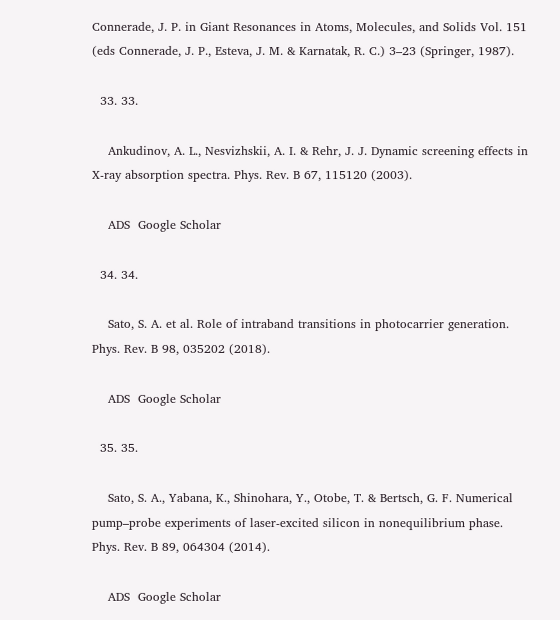Connerade, J. P. in Giant Resonances in Atoms, Molecules, and Solids Vol. 151 (eds Connerade, J. P., Esteva, J. M. & Karnatak, R. C.) 3–23 (Springer, 1987).

  33. 33.

    Ankudinov, A. L., Nesvizhskii, A. I. & Rehr, J. J. Dynamic screening effects in X-ray absorption spectra. Phys. Rev. B 67, 115120 (2003).

    ADS  Google Scholar

  34. 34.

    Sato, S. A. et al. Role of intraband transitions in photocarrier generation. Phys. Rev. B 98, 035202 (2018).

    ADS  Google Scholar

  35. 35.

    Sato, S. A., Yabana, K., Shinohara, Y., Otobe, T. & Bertsch, G. F. Numerical pump–probe experiments of laser-excited silicon in nonequilibrium phase. Phys. Rev. B 89, 064304 (2014).

    ADS  Google Scholar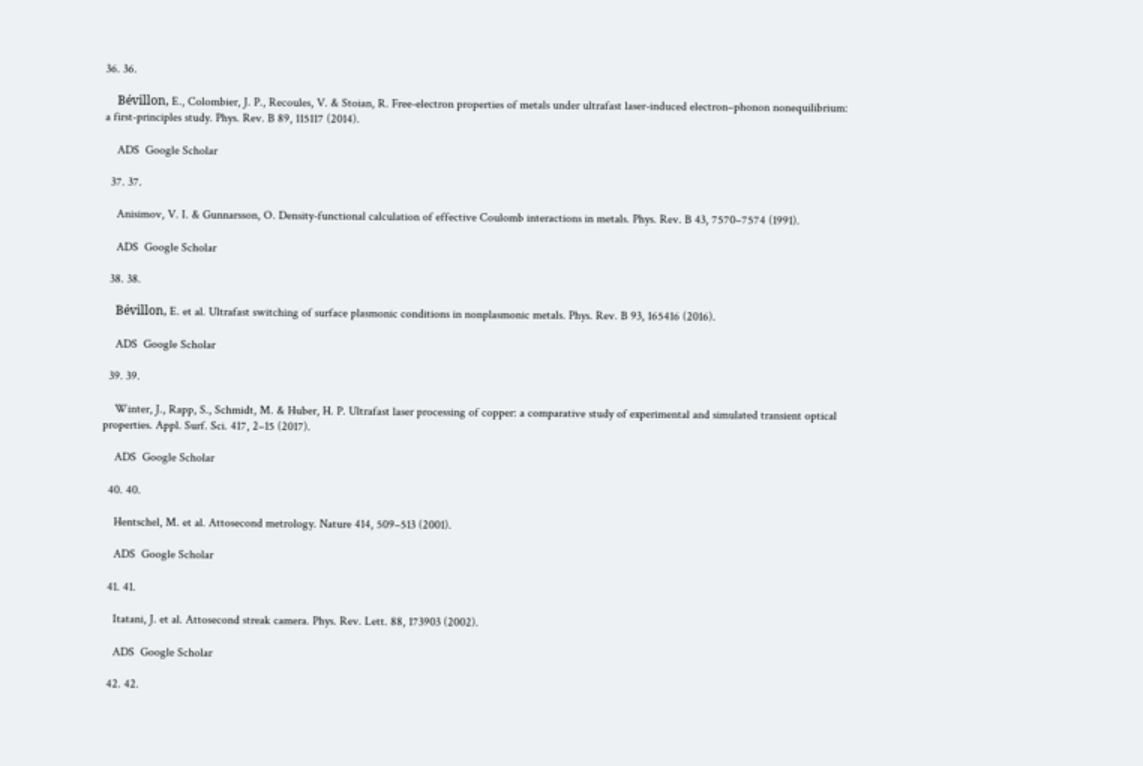36. 36.

    Bévillon, E., Colombier, J. P., Recoules, V. & Stoian, R. Free-electron properties of metals under ultrafast laser-induced electron–phonon nonequilibrium: a first-principles study. Phys. Rev. B 89, 115117 (2014).

    ADS  Google Scholar

  37. 37.

    Anisimov, V. I. & Gunnarsson, O. Density-functional calculation of effective Coulomb interactions in metals. Phys. Rev. B 43, 7570–7574 (1991).

    ADS  Google Scholar

  38. 38.

    Bévillon, E. et al. Ultrafast switching of surface plasmonic conditions in nonplasmonic metals. Phys. Rev. B 93, 165416 (2016).

    ADS  Google Scholar

  39. 39.

    Winter, J., Rapp, S., Schmidt, M. & Huber, H. P. Ultrafast laser processing of copper: a comparative study of experimental and simulated transient optical properties. Appl. Surf. Sci. 417, 2–15 (2017).

    ADS  Google Scholar

  40. 40.

    Hentschel, M. et al. Attosecond metrology. Nature 414, 509–513 (2001).

    ADS  Google Scholar

  41. 41.

    Itatani, J. et al. Attosecond streak camera. Phys. Rev. Lett. 88, 173903 (2002).

    ADS  Google Scholar

  42. 42.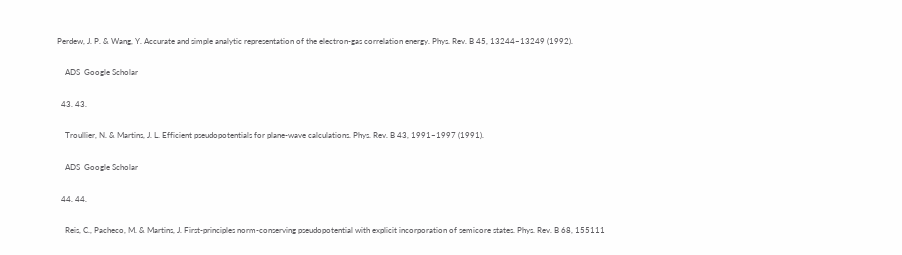Perdew, J. P. & Wang, Y. Accurate and simple analytic representation of the electron-gas correlation energy. Phys. Rev. B 45, 13244–13249 (1992).

    ADS  Google Scholar

  43. 43.

    Troullier, N. & Martins, J. L. Efficient pseudopotentials for plane-wave calculations. Phys. Rev. B 43, 1991–1997 (1991).

    ADS  Google Scholar

  44. 44.

    Reis, C., Pacheco, M. & Martins, J. First-principles norm-conserving pseudopotential with explicit incorporation of semicore states. Phys. Rev. B 68, 155111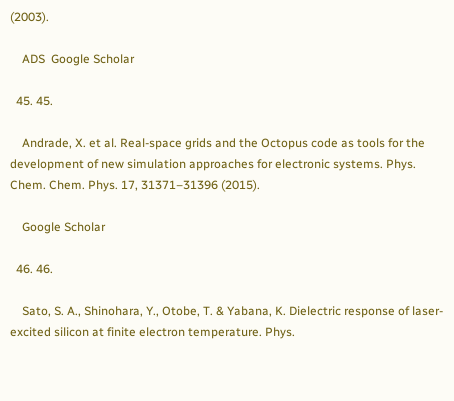(2003).

    ADS  Google Scholar

  45. 45.

    Andrade, X. et al. Real-space grids and the Octopus code as tools for the development of new simulation approaches for electronic systems. Phys. Chem. Chem. Phys. 17, 31371–31396 (2015).

    Google Scholar

  46. 46.

    Sato, S. A., Shinohara, Y., Otobe, T. & Yabana, K. Dielectric response of laser-excited silicon at finite electron temperature. Phys.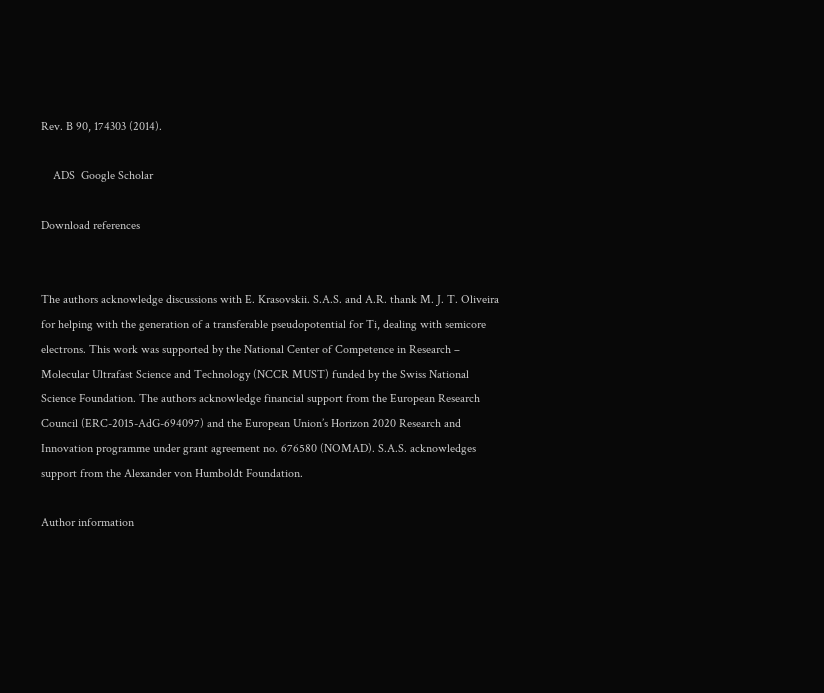Rev. B 90, 174303 (2014).

    ADS  Google Scholar

Download references


The authors acknowledge discussions with E. Krasovskii. S.A.S. and A.R. thank M. J. T. Oliveira for helping with the generation of a transferable pseudopotential for Ti, dealing with semicore electrons. This work was supported by the National Center of Competence in Research – Molecular Ultrafast Science and Technology (NCCR MUST) funded by the Swiss National Science Foundation. The authors acknowledge financial support from the European Research Council (ERC-2015-AdG-694097) and the European Union’s Horizon 2020 Research and Innovation programme under grant agreement no. 676580 (NOMAD). S.A.S. acknowledges support from the Alexander von Humboldt Foundation.

Author information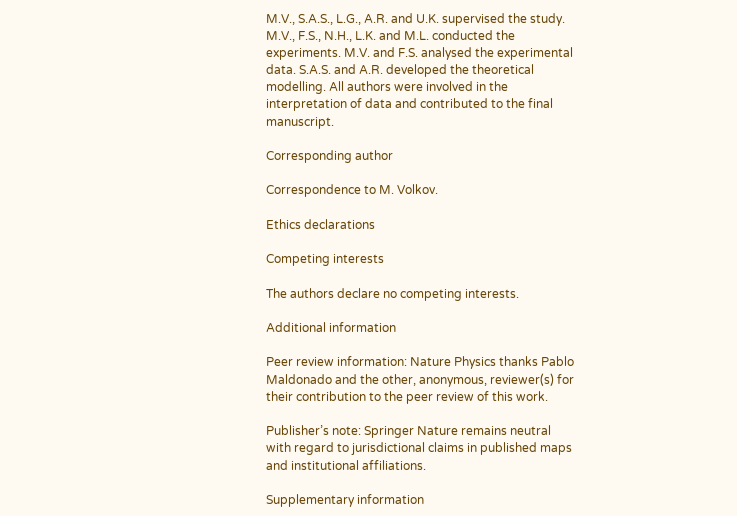M.V., S.A.S., L.G., A.R. and U.K. supervised the study. M.V., F.S., N.H., L.K. and M.L. conducted the experiments. M.V. and F.S. analysed the experimental data. S.A.S. and A.R. developed the theoretical modelling. All authors were involved in the interpretation of data and contributed to the final manuscript.

Corresponding author

Correspondence to M. Volkov.

Ethics declarations

Competing interests

The authors declare no competing interests.

Additional information

Peer review information: Nature Physics thanks Pablo Maldonado and the other, anonymous, reviewer(s) for their contribution to the peer review of this work.

Publisher’s note: Springer Nature remains neutral with regard to jurisdictional claims in published maps and institutional affiliations.

Supplementary information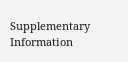Supplementary Information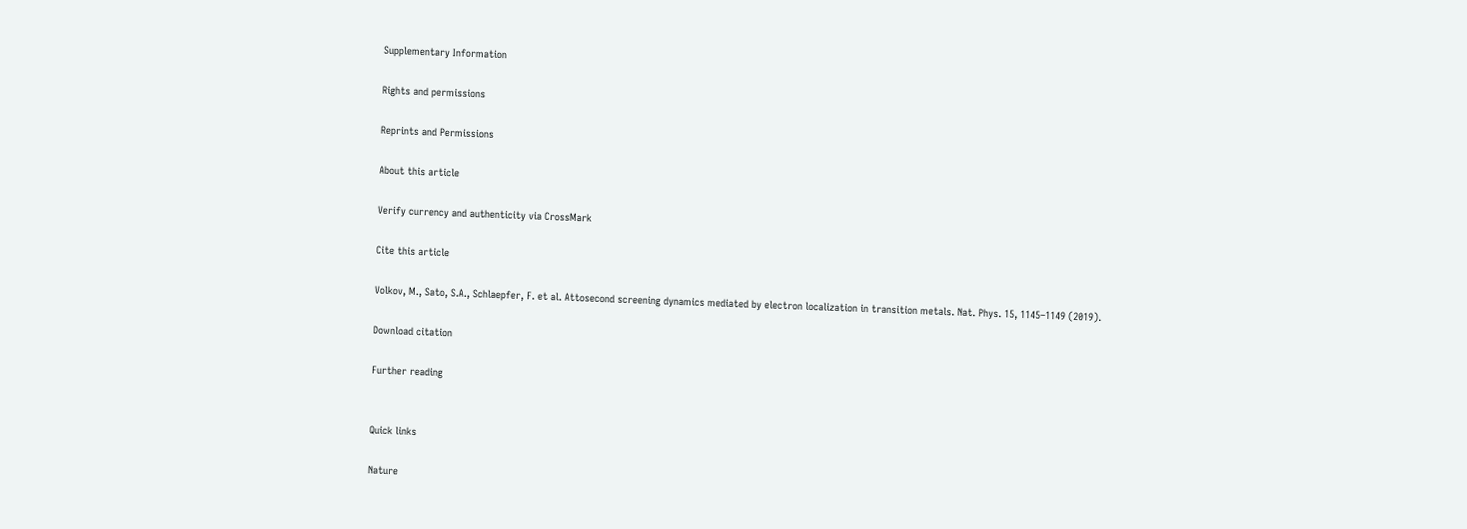Supplementary Information

Rights and permissions

Reprints and Permissions

About this article

Verify currency and authenticity via CrossMark

Cite this article

Volkov, M., Sato, S.A., Schlaepfer, F. et al. Attosecond screening dynamics mediated by electron localization in transition metals. Nat. Phys. 15, 1145–1149 (2019).

Download citation

Further reading


Quick links

Nature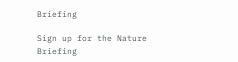Briefing

Sign up for the Nature Briefing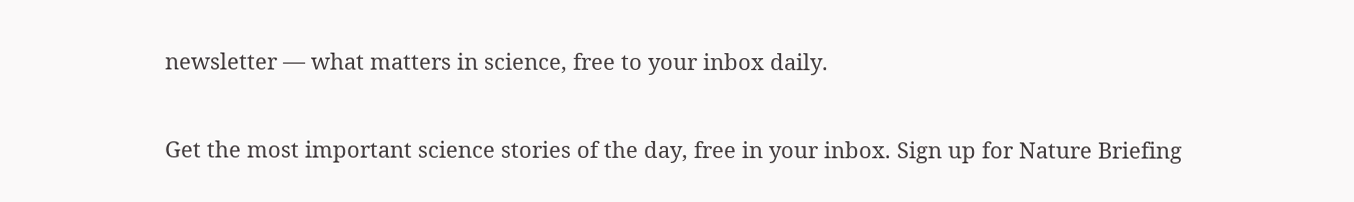newsletter — what matters in science, free to your inbox daily.

Get the most important science stories of the day, free in your inbox. Sign up for Nature Briefing